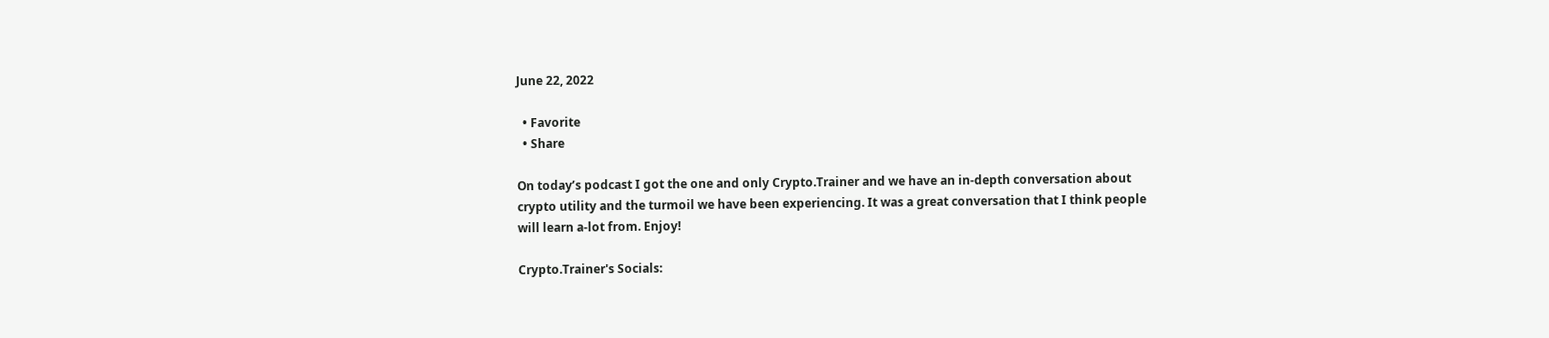June 22, 2022

  • Favorite
  • Share

On today’s podcast I got the one and only Crypto.Trainer and we have an in-depth conversation about crypto utility and the turmoil we have been experiencing. It was a great conversation that I think people will learn a-lot from. Enjoy!

Crypto.Trainer's Socials: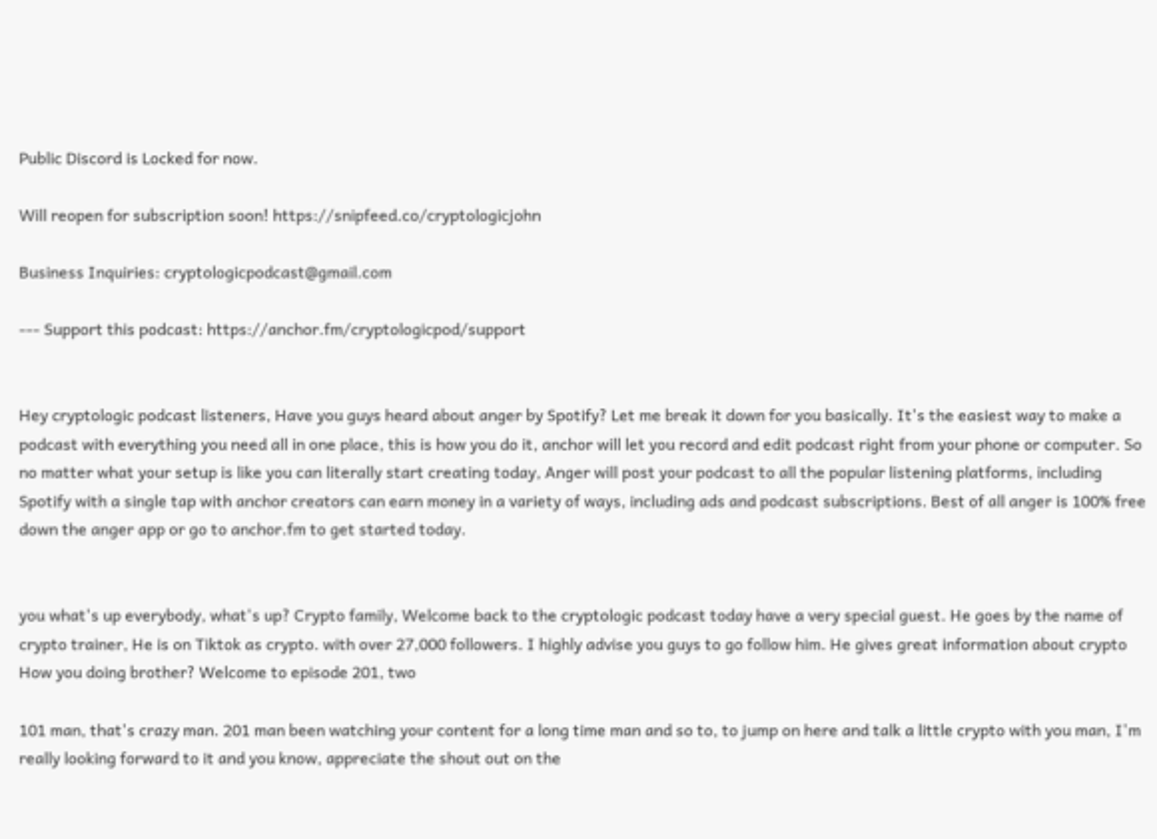Public Discord is Locked for now.

Will reopen for subscription soon! https://snipfeed.co/cryptologicjohn

Business Inquiries: cryptologicpodcast@gmail.com

--- Support this podcast: https://anchor.fm/cryptologicpod/support


Hey cryptologic podcast listeners, Have you guys heard about anger by Spotify? Let me break it down for you basically. It's the easiest way to make a podcast with everything you need all in one place, this is how you do it, anchor will let you record and edit podcast right from your phone or computer. So no matter what your setup is like you can literally start creating today, Anger will post your podcast to all the popular listening platforms, including Spotify with a single tap with anchor creators can earn money in a variety of ways, including ads and podcast subscriptions. Best of all anger is 100% free down the anger app or go to anchor.fm to get started today.


you what's up everybody, what's up? Crypto family, Welcome back to the cryptologic podcast today have a very special guest. He goes by the name of crypto trainer, He is on Tiktok as crypto. with over 27,000 followers. I highly advise you guys to go follow him. He gives great information about crypto How you doing brother? Welcome to episode 201, two

101 man, that's crazy man. 201 man been watching your content for a long time man and so to, to jump on here and talk a little crypto with you man, I'm really looking forward to it and you know, appreciate the shout out on the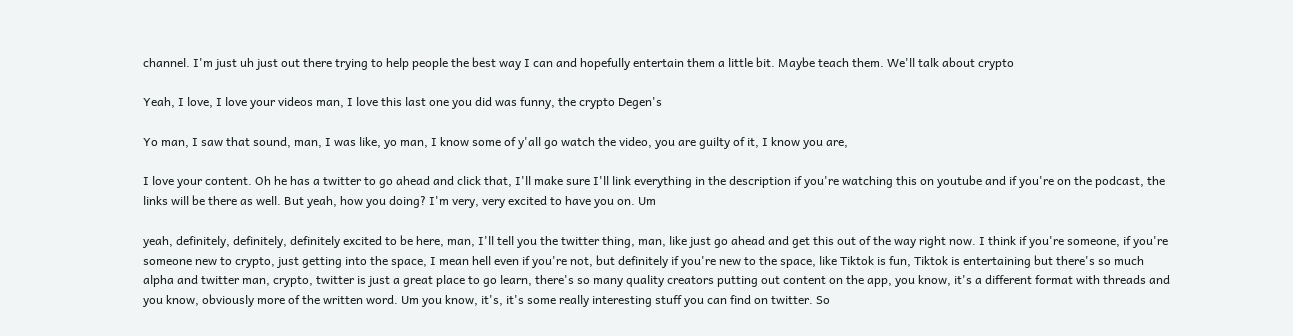channel. I'm just uh just out there trying to help people the best way I can and hopefully entertain them a little bit. Maybe teach them. We'll talk about crypto

Yeah, I love, I love your videos man, I love this last one you did was funny, the crypto Degen's

Yo man, I saw that sound, man, I was like, yo man, I know some of y'all go watch the video, you are guilty of it, I know you are,

I love your content. Oh he has a twitter to go ahead and click that, I'll make sure I'll link everything in the description if you're watching this on youtube and if you're on the podcast, the links will be there as well. But yeah, how you doing? I'm very, very excited to have you on. Um

yeah, definitely, definitely, definitely excited to be here, man, I'll tell you the twitter thing, man, like just go ahead and get this out of the way right now. I think if you're someone, if you're someone new to crypto, just getting into the space, I mean hell even if you're not, but definitely if you're new to the space, like Tiktok is fun, Tiktok is entertaining but there's so much alpha and twitter man, crypto, twitter is just a great place to go learn, there's so many quality creators putting out content on the app, you know, it's a different format with threads and you know, obviously more of the written word. Um you know, it's, it's some really interesting stuff you can find on twitter. So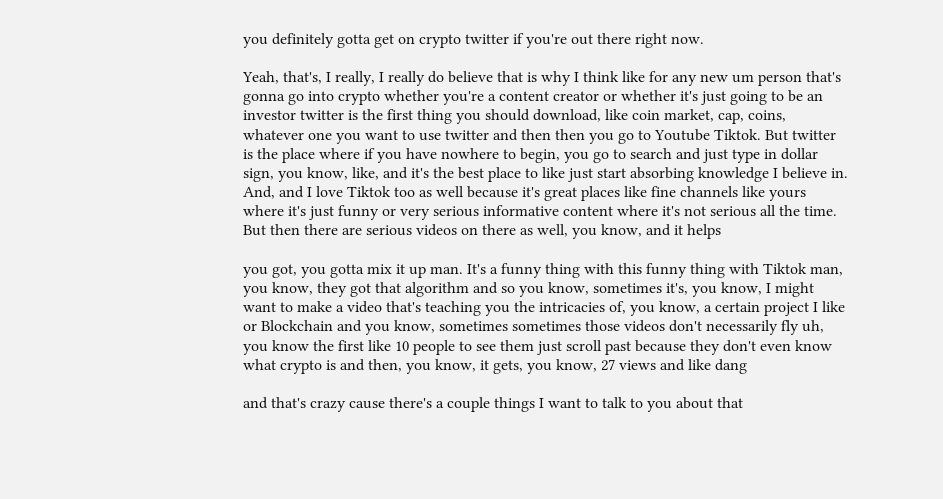you definitely gotta get on crypto twitter if you're out there right now.

Yeah, that's, I really, I really do believe that is why I think like for any new um person that's gonna go into crypto whether you're a content creator or whether it's just going to be an investor twitter is the first thing you should download, like coin market, cap, coins, whatever one you want to use twitter and then then you go to Youtube Tiktok. But twitter is the place where if you have nowhere to begin, you go to search and just type in dollar sign, you know, like, and it's the best place to like just start absorbing knowledge I believe in. And, and I love Tiktok too as well because it's great places like fine channels like yours where it's just funny or very serious informative content where it's not serious all the time. But then there are serious videos on there as well, you know, and it helps

you got, you gotta mix it up man. It's a funny thing with this funny thing with Tiktok man, you know, they got that algorithm and so you know, sometimes it's, you know, I might want to make a video that's teaching you the intricacies of, you know, a certain project I like or Blockchain and you know, sometimes sometimes those videos don't necessarily fly uh, you know the first like 10 people to see them just scroll past because they don't even know what crypto is and then, you know, it gets, you know, 27 views and like dang

and that's crazy cause there's a couple things I want to talk to you about that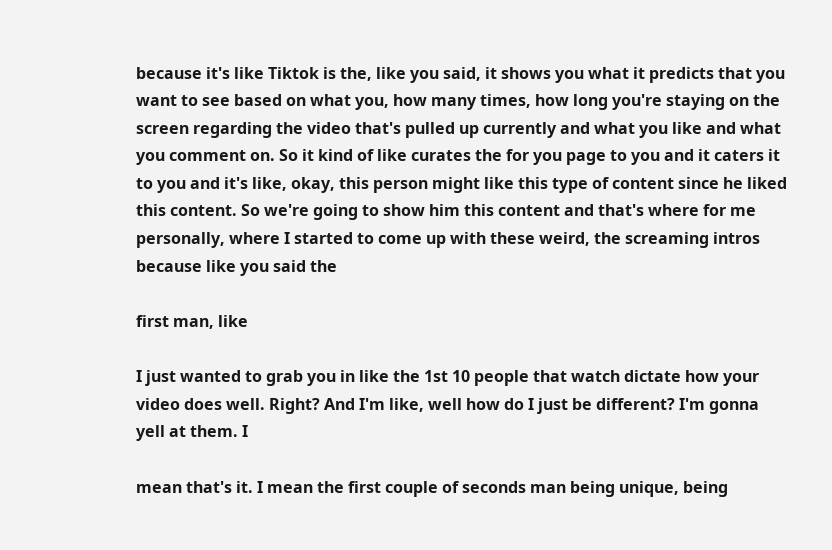because it's like Tiktok is the, like you said, it shows you what it predicts that you want to see based on what you, how many times, how long you're staying on the screen regarding the video that's pulled up currently and what you like and what you comment on. So it kind of like curates the for you page to you and it caters it to you and it's like, okay, this person might like this type of content since he liked this content. So we're going to show him this content and that's where for me personally, where I started to come up with these weird, the screaming intros because like you said the

first man, like

I just wanted to grab you in like the 1st 10 people that watch dictate how your video does well. Right? And I'm like, well how do I just be different? I'm gonna yell at them. I

mean that's it. I mean the first couple of seconds man being unique, being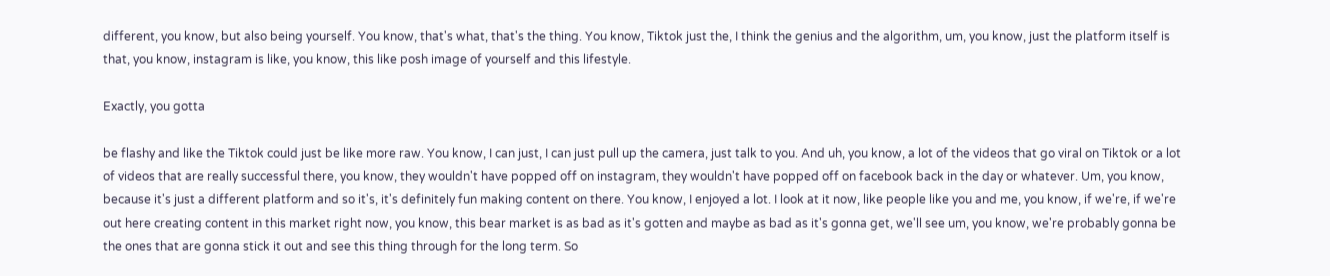different, you know, but also being yourself. You know, that's what, that's the thing. You know, Tiktok just the, I think the genius and the algorithm, um, you know, just the platform itself is that, you know, instagram is like, you know, this like posh image of yourself and this lifestyle.

Exactly, you gotta

be flashy and like the Tiktok could just be like more raw. You know, I can just, I can just pull up the camera, just talk to you. And uh, you know, a lot of the videos that go viral on Tiktok or a lot of videos that are really successful there, you know, they wouldn't have popped off on instagram, they wouldn't have popped off on facebook back in the day or whatever. Um, you know, because it's just a different platform and so it's, it's definitely fun making content on there. You know, I enjoyed a lot. I look at it now, like people like you and me, you know, if we're, if we're out here creating content in this market right now, you know, this bear market is as bad as it's gotten and maybe as bad as it's gonna get, we'll see um, you know, we're probably gonna be the ones that are gonna stick it out and see this thing through for the long term. So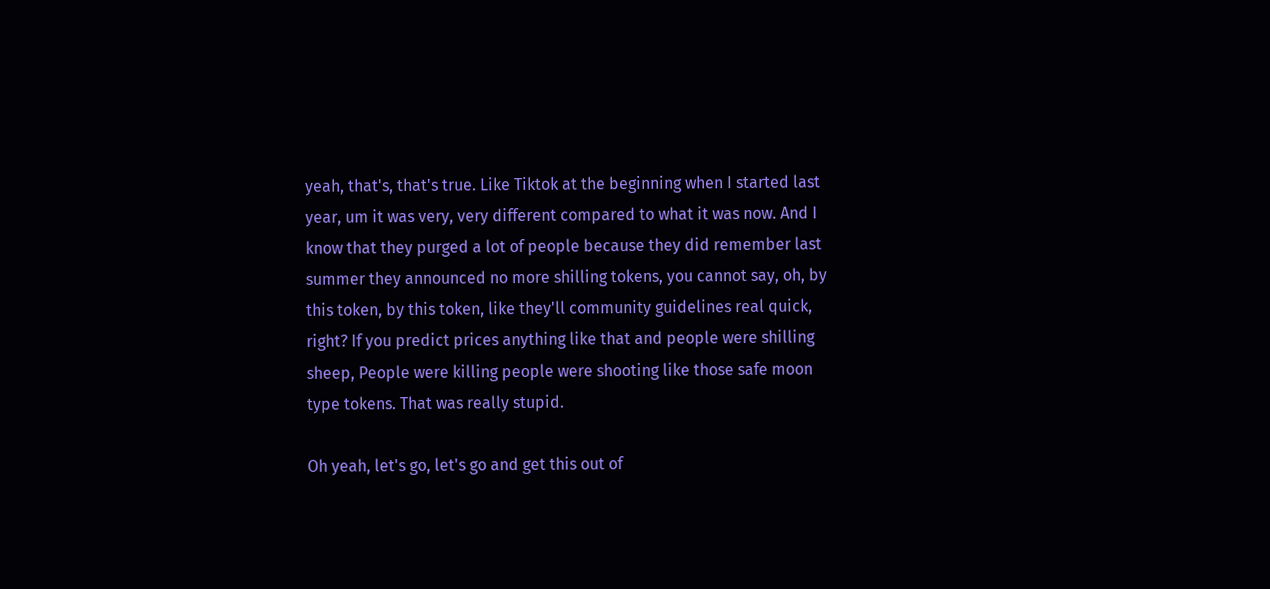yeah, that's, that's true. Like Tiktok at the beginning when I started last year, um it was very, very different compared to what it was now. And I know that they purged a lot of people because they did remember last summer they announced no more shilling tokens, you cannot say, oh, by this token, by this token, like they'll community guidelines real quick, right? If you predict prices anything like that and people were shilling sheep, People were killing people were shooting like those safe moon type tokens. That was really stupid.

Oh yeah, let's go, let's go and get this out of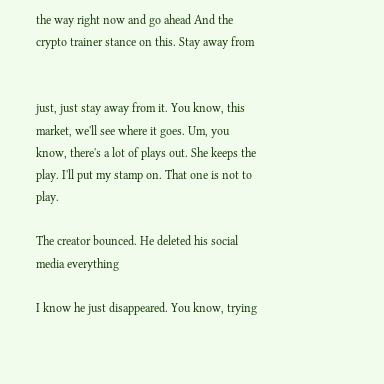the way right now and go ahead And the crypto trainer stance on this. Stay away from


just, just stay away from it. You know, this market, we'll see where it goes. Um, you know, there's a lot of plays out. She keeps the play. I'll put my stamp on. That one is not to play.

The creator bounced. He deleted his social media everything

I know he just disappeared. You know, trying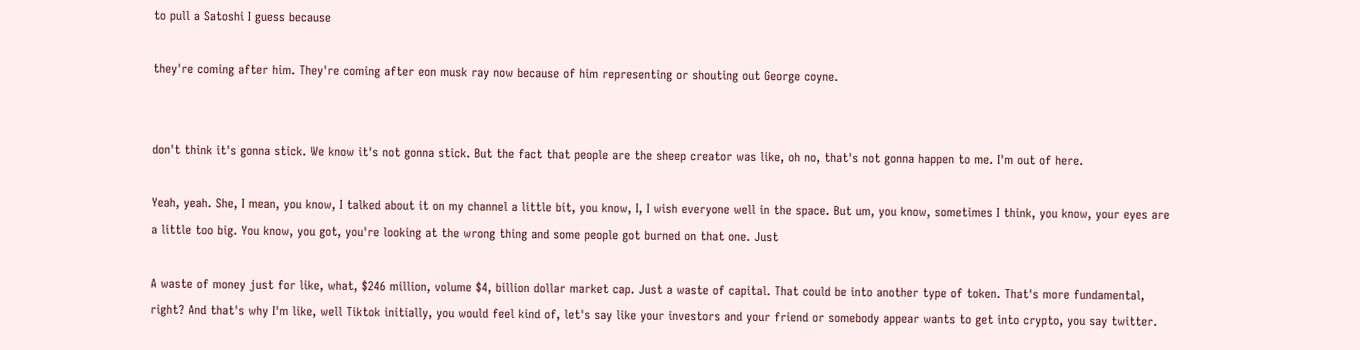to pull a Satoshi I guess because

they're coming after him. They're coming after eon musk ray now because of him representing or shouting out George coyne.


don't think it's gonna stick. We know it's not gonna stick. But the fact that people are the sheep creator was like, oh no, that's not gonna happen to me. I'm out of here.

Yeah, yeah. She, I mean, you know, I talked about it on my channel a little bit, you know, I, I wish everyone well in the space. But um, you know, sometimes I think, you know, your eyes are a little too big. You know, you got, you're looking at the wrong thing and some people got burned on that one. Just

A waste of money just for like, what, $246 million, volume $4, billion dollar market cap. Just a waste of capital. That could be into another type of token. That's more fundamental, right? And that's why I'm like, well Tiktok initially, you would feel kind of, let's say like your investors and your friend or somebody appear wants to get into crypto, you say twitter.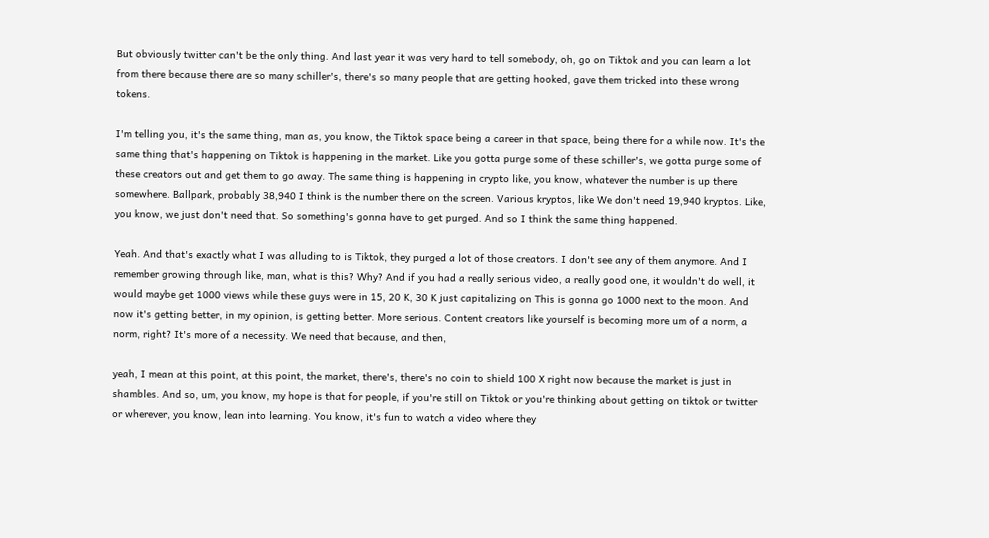But obviously twitter can't be the only thing. And last year it was very hard to tell somebody, oh, go on Tiktok and you can learn a lot from there because there are so many schiller's, there's so many people that are getting hooked, gave them tricked into these wrong tokens.

I'm telling you, it's the same thing, man as, you know, the Tiktok space being a career in that space, being there for a while now. It's the same thing that's happening on Tiktok is happening in the market. Like you gotta purge some of these schiller's, we gotta purge some of these creators out and get them to go away. The same thing is happening in crypto like, you know, whatever the number is up there somewhere. Ballpark, probably 38,940 I think is the number there on the screen. Various kryptos, like We don't need 19,940 kryptos. Like, you know, we just don't need that. So something's gonna have to get purged. And so I think the same thing happened.

Yeah. And that's exactly what I was alluding to is Tiktok, they purged a lot of those creators. I don't see any of them anymore. And I remember growing through like, man, what is this? Why? And if you had a really serious video, a really good one, it wouldn't do well, it would maybe get 1000 views while these guys were in 15, 20 K, 30 K just capitalizing on This is gonna go 1000 next to the moon. And now it's getting better, in my opinion, is getting better. More serious. Content creators like yourself is becoming more um of a norm, a norm, right? It's more of a necessity. We need that because, and then,

yeah, I mean at this point, at this point, the market, there's, there's no coin to shield 100 X right now because the market is just in shambles. And so, um, you know, my hope is that for people, if you're still on Tiktok or you're thinking about getting on tiktok or twitter or wherever, you know, lean into learning. You know, it's fun to watch a video where they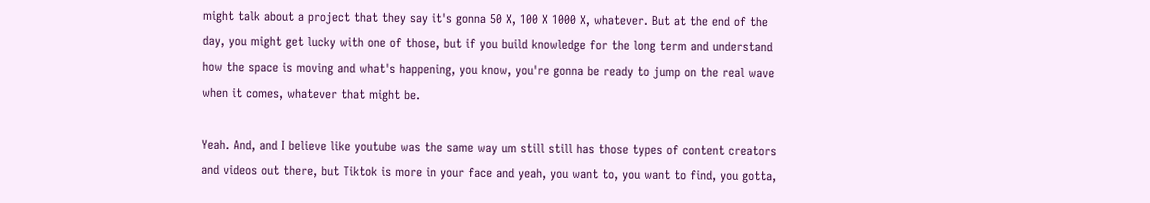might talk about a project that they say it's gonna 50 X, 100 X 1000 X, whatever. But at the end of the day, you might get lucky with one of those, but if you build knowledge for the long term and understand how the space is moving and what's happening, you know, you're gonna be ready to jump on the real wave when it comes, whatever that might be.

Yeah. And, and I believe like youtube was the same way um still still has those types of content creators and videos out there, but Tiktok is more in your face and yeah, you want to, you want to find, you gotta,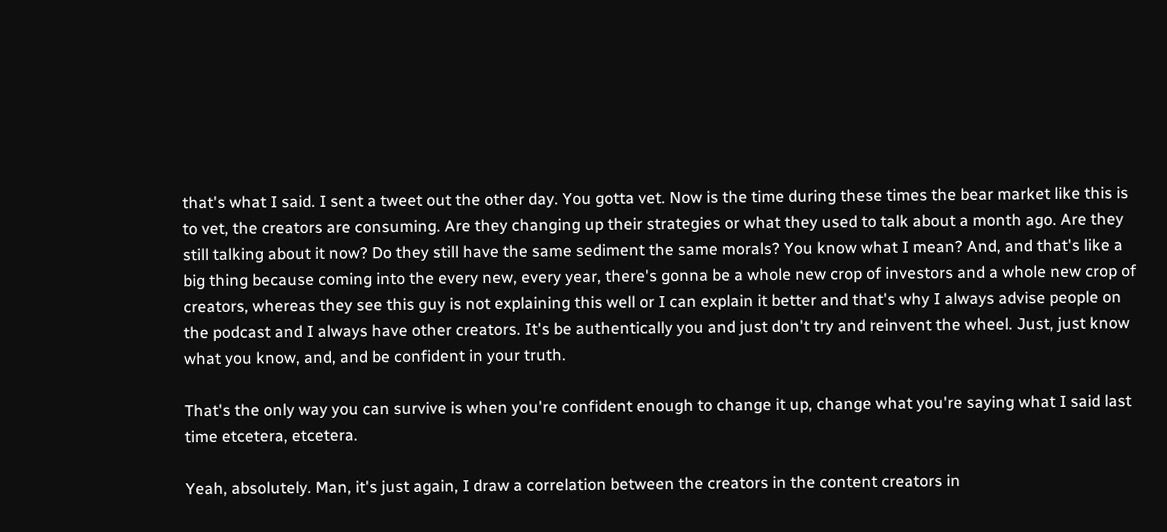that's what I said. I sent a tweet out the other day. You gotta vet. Now is the time during these times the bear market like this is to vet, the creators are consuming. Are they changing up their strategies or what they used to talk about a month ago. Are they still talking about it now? Do they still have the same sediment the same morals? You know what I mean? And, and that's like a big thing because coming into the every new, every year, there's gonna be a whole new crop of investors and a whole new crop of creators, whereas they see this guy is not explaining this well or I can explain it better and that's why I always advise people on the podcast and I always have other creators. It's be authentically you and just don't try and reinvent the wheel. Just, just know what you know, and, and be confident in your truth.

That's the only way you can survive is when you're confident enough to change it up, change what you're saying what I said last time etcetera, etcetera.

Yeah, absolutely. Man, it's just again, I draw a correlation between the creators in the content creators in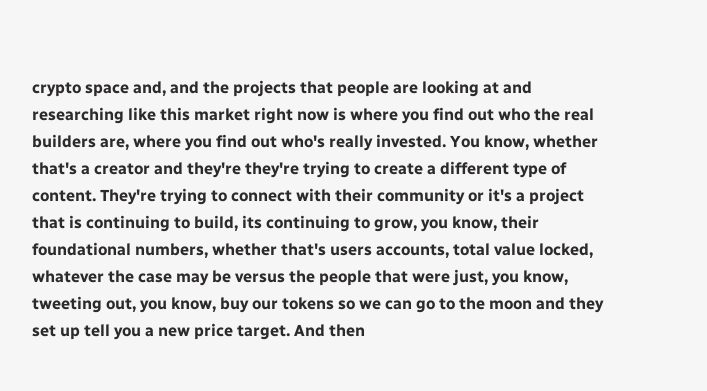crypto space and, and the projects that people are looking at and researching like this market right now is where you find out who the real builders are, where you find out who's really invested. You know, whether that's a creator and they're they're trying to create a different type of content. They're trying to connect with their community or it's a project that is continuing to build, its continuing to grow, you know, their foundational numbers, whether that's users accounts, total value locked, whatever the case may be versus the people that were just, you know, tweeting out, you know, buy our tokens so we can go to the moon and they set up tell you a new price target. And then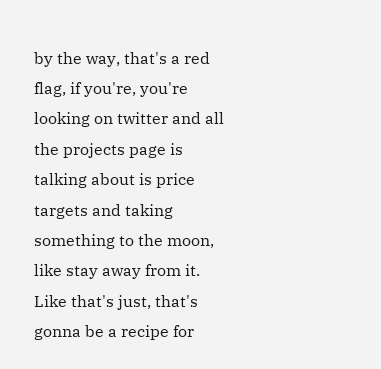by the way, that's a red flag, if you're, you're looking on twitter and all the projects page is talking about is price targets and taking something to the moon, like stay away from it. Like that's just, that's gonna be a recipe for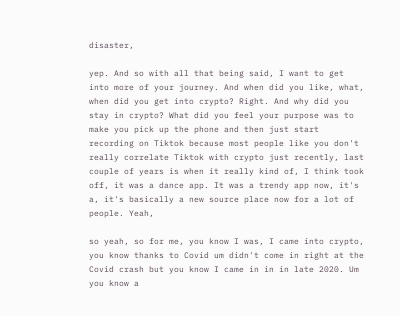disaster,

yep. And so with all that being said, I want to get into more of your journey. And when did you like, what, when did you get into crypto? Right. And why did you stay in crypto? What did you feel your purpose was to make you pick up the phone and then just start recording on Tiktok because most people like you don't really correlate Tiktok with crypto just recently, last couple of years is when it really kind of, I think took off, it was a dance app. It was a trendy app now, it's a, it's basically a new source place now for a lot of people. Yeah,

so yeah, so for me, you know I was, I came into crypto, you know thanks to Covid um didn't come in right at the Covid crash but you know I came in in in late 2020. Um you know a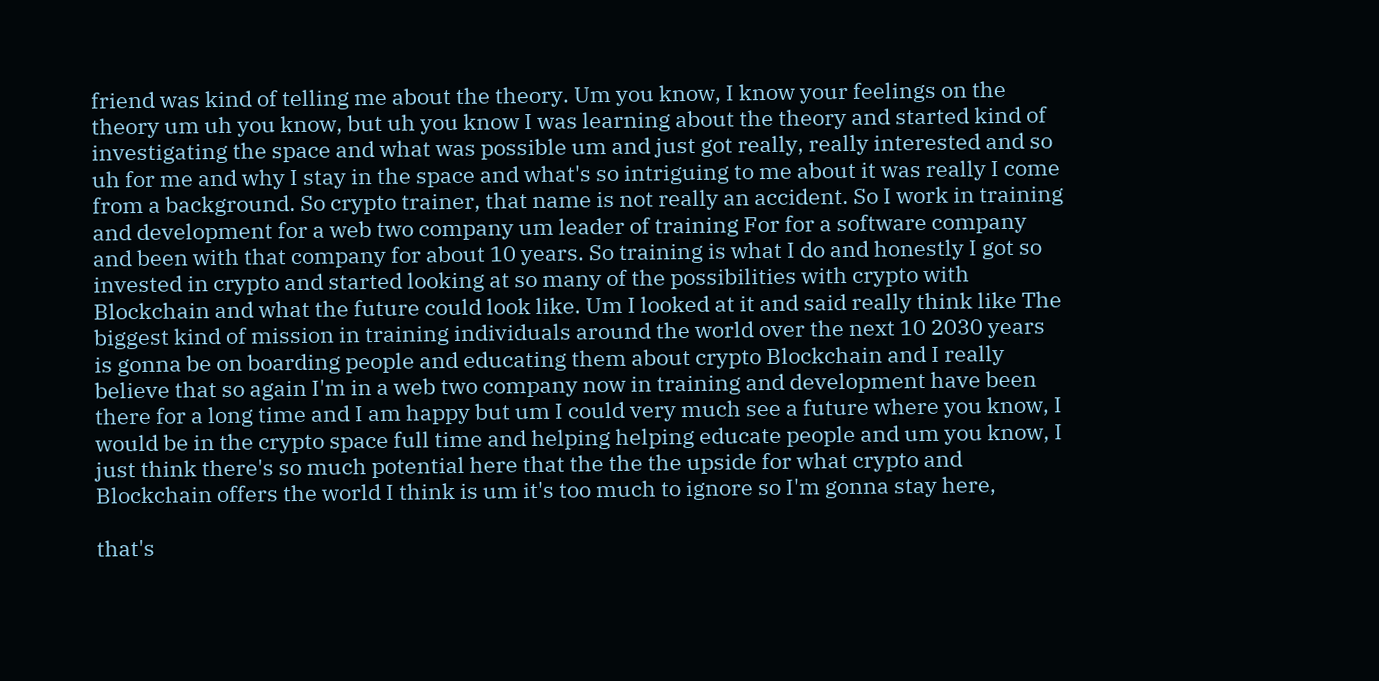friend was kind of telling me about the theory. Um you know, I know your feelings on the theory um uh you know, but uh you know I was learning about the theory and started kind of investigating the space and what was possible um and just got really, really interested and so uh for me and why I stay in the space and what's so intriguing to me about it was really I come from a background. So crypto trainer, that name is not really an accident. So I work in training and development for a web two company um leader of training For for a software company and been with that company for about 10 years. So training is what I do and honestly I got so invested in crypto and started looking at so many of the possibilities with crypto with Blockchain and what the future could look like. Um I looked at it and said really think like The biggest kind of mission in training individuals around the world over the next 10 2030 years is gonna be on boarding people and educating them about crypto Blockchain and I really believe that so again I'm in a web two company now in training and development have been there for a long time and I am happy but um I could very much see a future where you know, I would be in the crypto space full time and helping helping educate people and um you know, I just think there's so much potential here that the the the upside for what crypto and Blockchain offers the world I think is um it's too much to ignore so I'm gonna stay here,

that's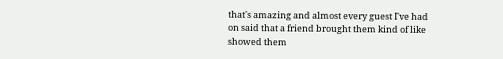that's amazing and almost every guest I've had on said that a friend brought them kind of like showed them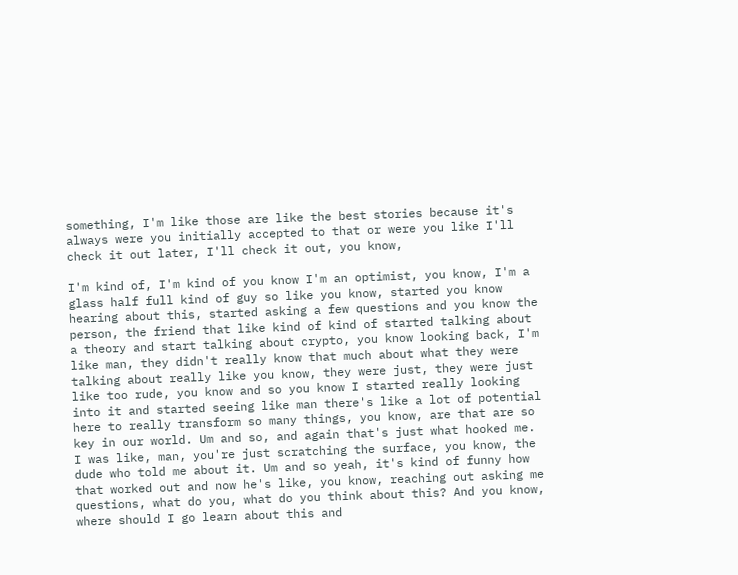something, I'm like those are like the best stories because it's always were you initially accepted to that or were you like I'll check it out later, I'll check it out, you know,

I'm kind of, I'm kind of you know I'm an optimist, you know, I'm a glass half full kind of guy so like you know, started you know hearing about this, started asking a few questions and you know the person, the friend that like kind of kind of started talking about a theory and start talking about crypto, you know looking back, I'm like man, they didn't really know that much about what they were talking about really like you know, they were just, they were just like too rude, you know and so you know I started really looking into it and started seeing like man there's like a lot of potential here to really transform so many things, you know, are that are so key in our world. Um and so, and again that's just what hooked me. I was like, man, you're just scratching the surface, you know, the dude who told me about it. Um and so yeah, it's kind of funny how that worked out and now he's like, you know, reaching out asking me questions, what do you, what do you think about this? And you know, where should I go learn about this and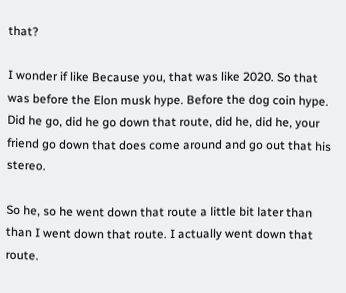that?

I wonder if like Because you, that was like 2020. So that was before the Elon musk hype. Before the dog coin hype. Did he go, did he go down that route, did he, did he, your friend go down that does come around and go out that his stereo.

So he, so he went down that route a little bit later than than I went down that route. I actually went down that route.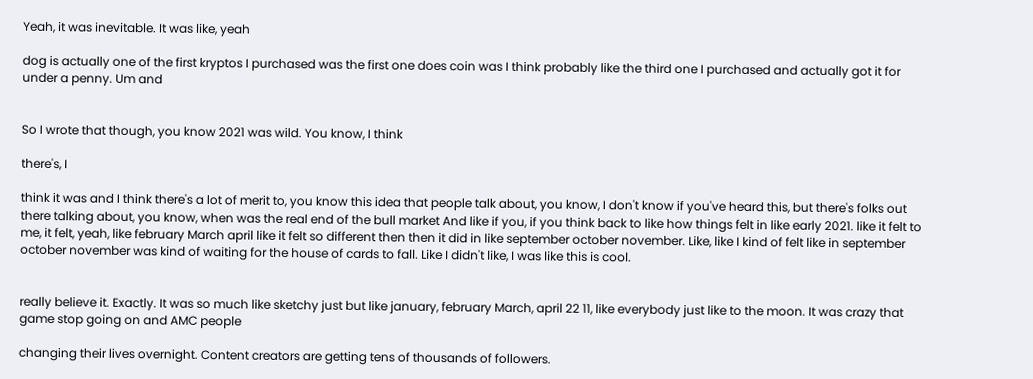Yeah, it was inevitable. It was like, yeah

dog is actually one of the first kryptos I purchased was the first one does coin was I think probably like the third one I purchased and actually got it for under a penny. Um and


So I wrote that though, you know 2021 was wild. You know, I think

there's, I

think it was and I think there's a lot of merit to, you know this idea that people talk about, you know, I don't know if you've heard this, but there's folks out there talking about, you know, when was the real end of the bull market And like if you, if you think back to like how things felt in like early 2021. like it felt to me, it felt, yeah, like february March april like it felt so different then then it did in like september october november. Like, like I kind of felt like in september october november was kind of waiting for the house of cards to fall. Like I didn't like, I was like this is cool.


really believe it. Exactly. It was so much like sketchy just but like january, february March, april 22 11, like everybody just like to the moon. It was crazy that game stop going on and AMC people

changing their lives overnight. Content creators are getting tens of thousands of followers.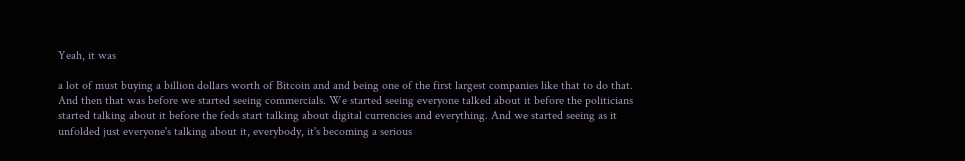Yeah, it was

a lot of must buying a billion dollars worth of Bitcoin and and being one of the first largest companies like that to do that. And then that was before we started seeing commercials. We started seeing everyone talked about it before the politicians started talking about it before the feds start talking about digital currencies and everything. And we started seeing as it unfolded just everyone's talking about it, everybody, it's becoming a serious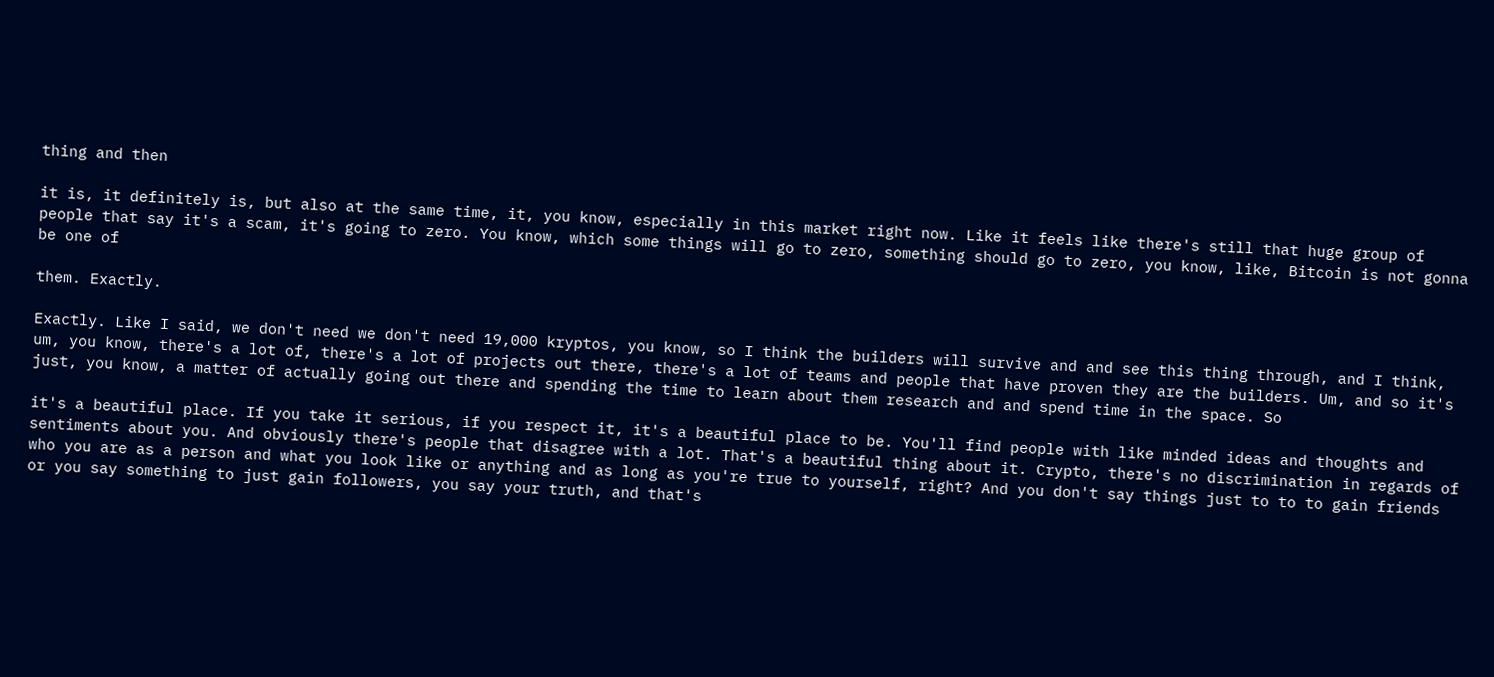thing and then

it is, it definitely is, but also at the same time, it, you know, especially in this market right now. Like it feels like there's still that huge group of people that say it's a scam, it's going to zero. You know, which some things will go to zero, something should go to zero, you know, like, Bitcoin is not gonna be one of

them. Exactly.

Exactly. Like I said, we don't need we don't need 19,000 kryptos, you know, so I think the builders will survive and and see this thing through, and I think, um, you know, there's a lot of, there's a lot of projects out there, there's a lot of teams and people that have proven they are the builders. Um, and so it's just, you know, a matter of actually going out there and spending the time to learn about them research and and spend time in the space. So

it's a beautiful place. If you take it serious, if you respect it, it's a beautiful place to be. You'll find people with like minded ideas and thoughts and sentiments about you. And obviously there's people that disagree with a lot. That's a beautiful thing about it. Crypto, there's no discrimination in regards of who you are as a person and what you look like or anything and as long as you're true to yourself, right? And you don't say things just to to to gain friends or you say something to just gain followers, you say your truth, and that's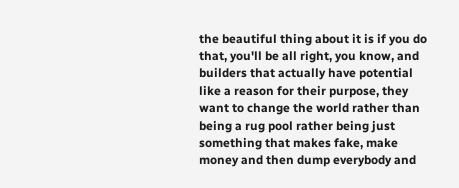the beautiful thing about it is if you do that, you'll be all right, you know, and builders that actually have potential like a reason for their purpose, they want to change the world rather than being a rug pool rather being just something that makes fake, make money and then dump everybody and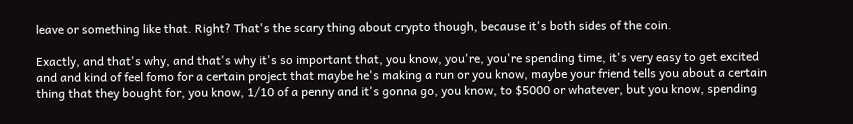leave or something like that. Right? That's the scary thing about crypto though, because it's both sides of the coin.

Exactly, and that's why, and that's why it's so important that, you know, you're, you're spending time, it's very easy to get excited and and kind of feel fomo for a certain project that maybe he's making a run or you know, maybe your friend tells you about a certain thing that they bought for, you know, 1/10 of a penny and it's gonna go, you know, to $5000 or whatever, but you know, spending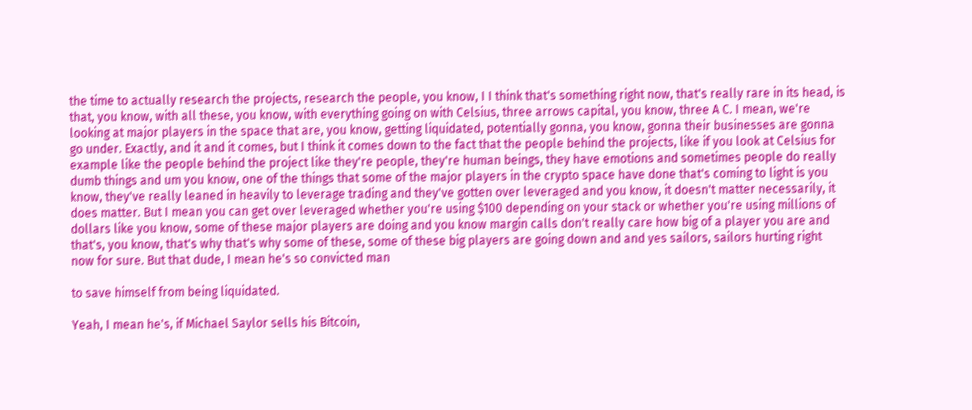the time to actually research the projects, research the people, you know, I I think that's something right now, that's really rare in its head, is that, you know, with all these, you know, with everything going on with Celsius, three arrows capital, you know, three A C. I mean, we're looking at major players in the space that are, you know, getting liquidated, potentially gonna, you know, gonna their businesses are gonna go under. Exactly, and it and it comes, but I think it comes down to the fact that the people behind the projects, like if you look at Celsius for example like the people behind the project like they're people, they're human beings, they have emotions and sometimes people do really dumb things and um you know, one of the things that some of the major players in the crypto space have done that's coming to light is you know, they've really leaned in heavily to leverage trading and they've gotten over leveraged and you know, it doesn't matter necessarily, it does matter. But I mean you can get over leveraged whether you're using $100 depending on your stack or whether you're using millions of dollars like you know, some of these major players are doing and you know margin calls don't really care how big of a player you are and that's, you know, that's why that's why some of these, some of these big players are going down and and yes sailors, sailors hurting right now for sure. But that dude, I mean he's so convicted man

to save himself from being liquidated.

Yeah, I mean he's, if Michael Saylor sells his Bitcoin,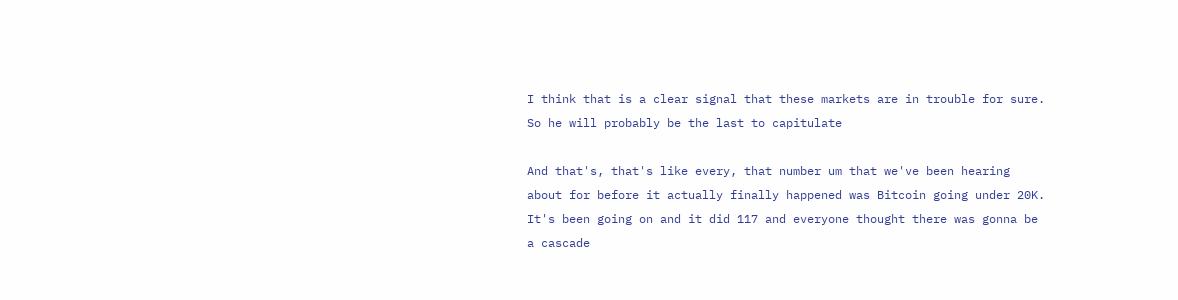I think that is a clear signal that these markets are in trouble for sure. So he will probably be the last to capitulate

And that's, that's like every, that number um that we've been hearing about for before it actually finally happened was Bitcoin going under 20K. It's been going on and it did 117 and everyone thought there was gonna be a cascade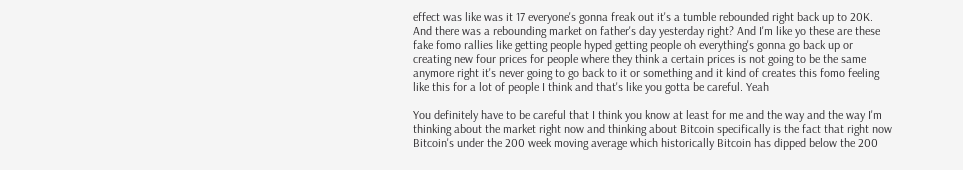effect was like was it 17 everyone's gonna freak out it's a tumble rebounded right back up to 20K. And there was a rebounding market on father's day yesterday right? And I'm like yo these are these fake fomo rallies like getting people hyped getting people oh everything's gonna go back up or creating new four prices for people where they think a certain prices is not going to be the same anymore right it's never going to go back to it or something and it kind of creates this fomo feeling like this for a lot of people I think and that's like you gotta be careful. Yeah

You definitely have to be careful that I think you know at least for me and the way and the way I'm thinking about the market right now and thinking about Bitcoin specifically is the fact that right now Bitcoin's under the 200 week moving average which historically Bitcoin has dipped below the 200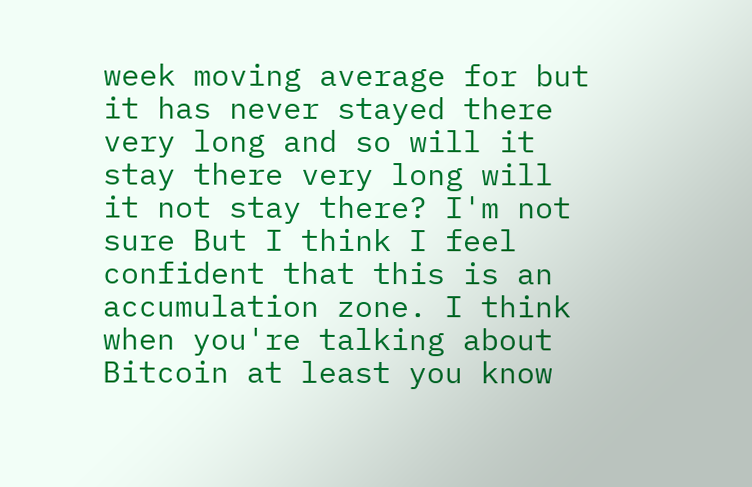week moving average for but it has never stayed there very long and so will it stay there very long will it not stay there? I'm not sure But I think I feel confident that this is an accumulation zone. I think when you're talking about Bitcoin at least you know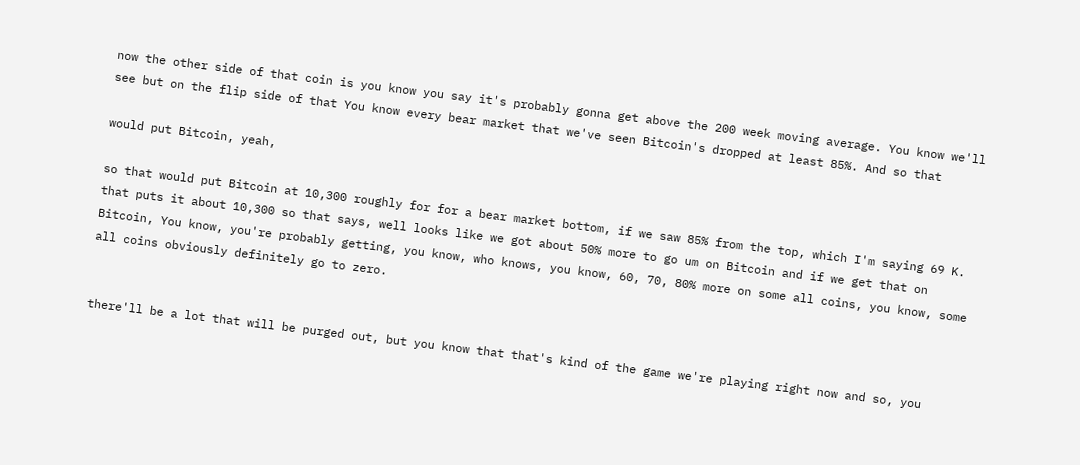now the other side of that coin is you know you say it's probably gonna get above the 200 week moving average. You know we'll see but on the flip side of that You know every bear market that we've seen Bitcoin's dropped at least 85%. And so that

would put Bitcoin, yeah,

so that would put Bitcoin at 10,300 roughly for for a bear market bottom, if we saw 85% from the top, which I'm saying 69 K. that puts it about 10,300 so that says, well looks like we got about 50% more to go um on Bitcoin and if we get that on Bitcoin, You know, you're probably getting, you know, who knows, you know, 60, 70, 80% more on some all coins, you know, some all coins obviously definitely go to zero.


there'll be a lot that will be purged out, but you know that that's kind of the game we're playing right now and so, you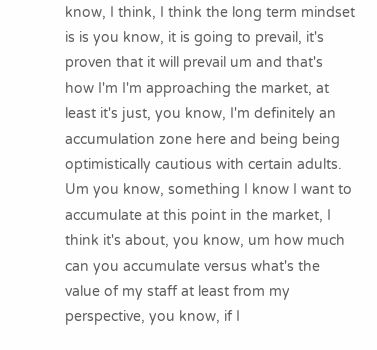know, I think, I think the long term mindset is is you know, it is going to prevail, it's proven that it will prevail um and that's how I'm I'm approaching the market, at least it's just, you know, I'm definitely an accumulation zone here and being being optimistically cautious with certain adults. Um you know, something I know I want to accumulate at this point in the market, I think it's about, you know, um how much can you accumulate versus what's the value of my staff at least from my perspective, you know, if I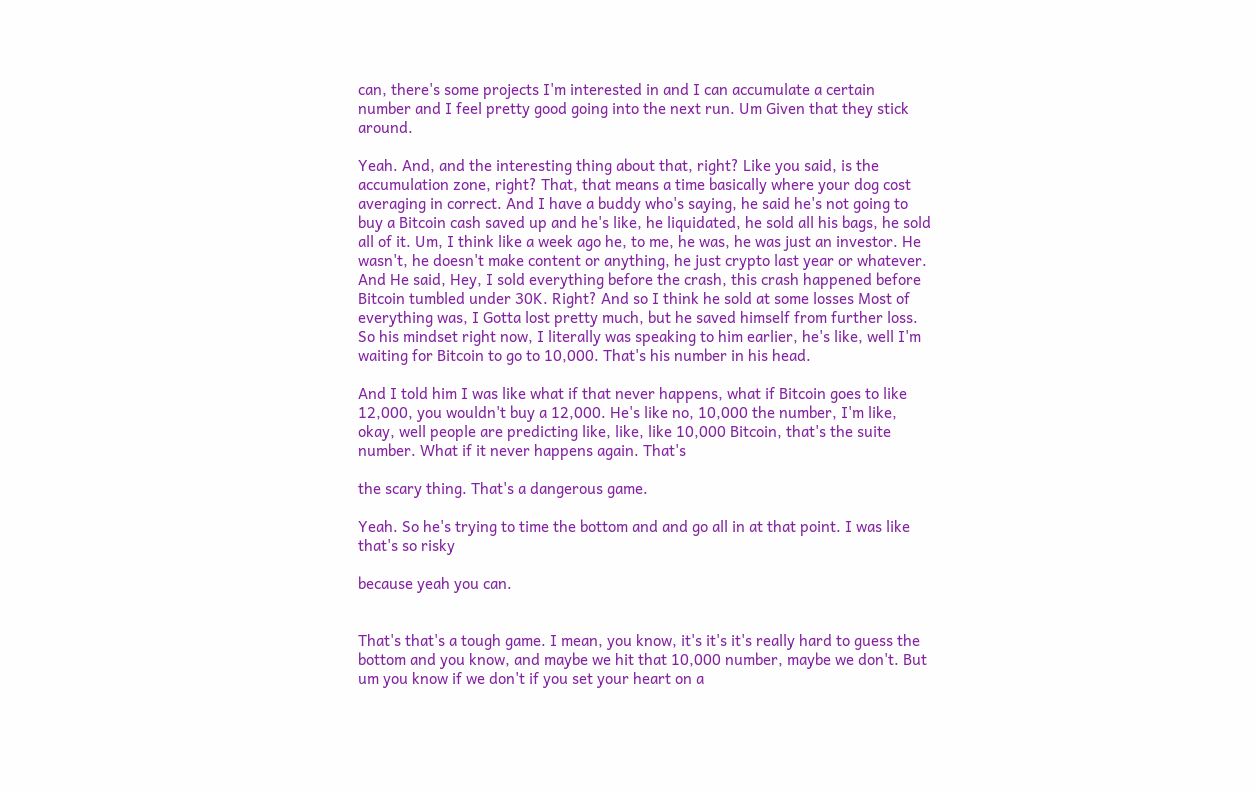can, there's some projects I'm interested in and I can accumulate a certain number and I feel pretty good going into the next run. Um Given that they stick around.

Yeah. And, and the interesting thing about that, right? Like you said, is the accumulation zone, right? That, that means a time basically where your dog cost averaging in correct. And I have a buddy who's saying, he said he's not going to buy a Bitcoin cash saved up and he's like, he liquidated, he sold all his bags, he sold all of it. Um, I think like a week ago he, to me, he was, he was just an investor. He wasn't, he doesn't make content or anything, he just crypto last year or whatever. And He said, Hey, I sold everything before the crash, this crash happened before Bitcoin tumbled under 30K. Right? And so I think he sold at some losses Most of everything was, I Gotta lost pretty much, but he saved himself from further loss. So his mindset right now, I literally was speaking to him earlier, he's like, well I'm waiting for Bitcoin to go to 10,000. That's his number in his head.

And I told him I was like what if that never happens, what if Bitcoin goes to like 12,000, you wouldn't buy a 12,000. He's like no, 10,000 the number, I'm like, okay, well people are predicting like, like, like 10,000 Bitcoin, that's the suite number. What if it never happens again. That's

the scary thing. That's a dangerous game.

Yeah. So he's trying to time the bottom and and go all in at that point. I was like that's so risky

because yeah you can.


That's that's a tough game. I mean, you know, it's it's it's really hard to guess the bottom and you know, and maybe we hit that 10,000 number, maybe we don't. But um you know if we don't if you set your heart on a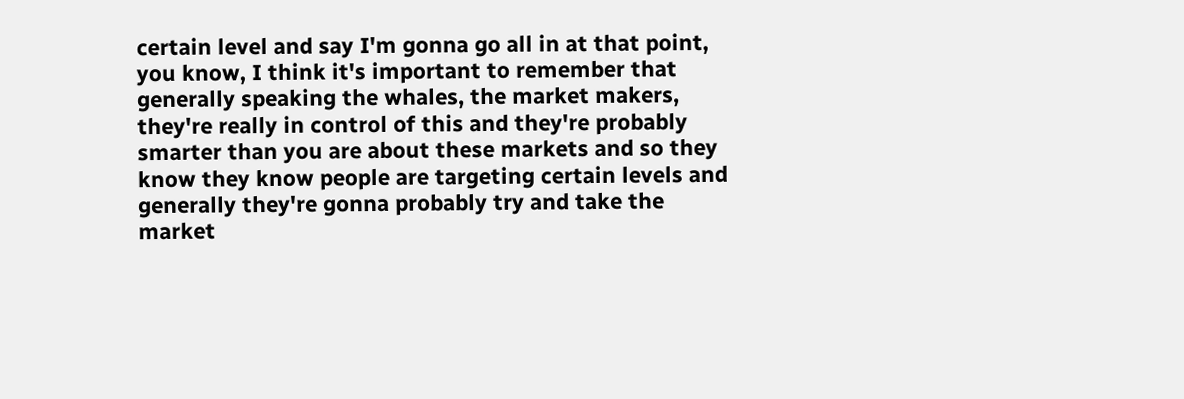certain level and say I'm gonna go all in at that point, you know, I think it's important to remember that generally speaking the whales, the market makers, they're really in control of this and they're probably smarter than you are about these markets and so they know they know people are targeting certain levels and generally they're gonna probably try and take the market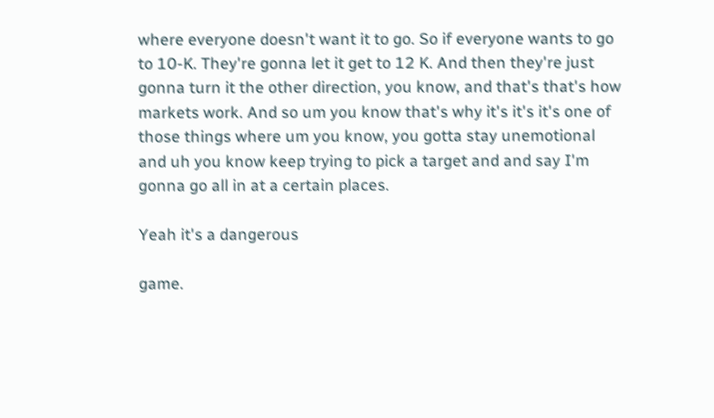where everyone doesn't want it to go. So if everyone wants to go to 10-K. They're gonna let it get to 12 K. And then they're just gonna turn it the other direction, you know, and that's that's how markets work. And so um you know that's why it's it's it's one of those things where um you know, you gotta stay unemotional and uh you know keep trying to pick a target and and say I'm gonna go all in at a certain places.

Yeah it's a dangerous

game.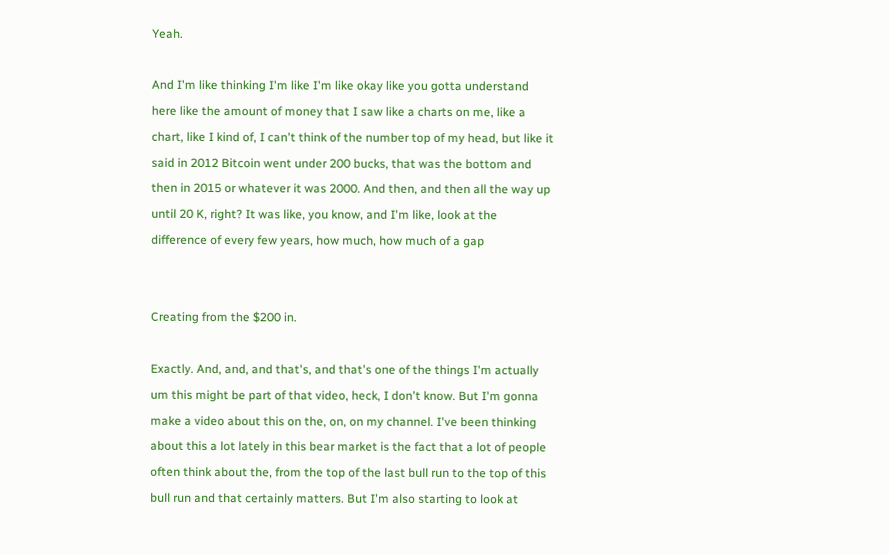Yeah.

And I'm like thinking I'm like I'm like okay like you gotta understand here like the amount of money that I saw like a charts on me, like a chart, like I kind of, I can't think of the number top of my head, but like it said in 2012 Bitcoin went under 200 bucks, that was the bottom and then in 2015 or whatever it was 2000. And then, and then all the way up until 20 K, right? It was like, you know, and I'm like, look at the difference of every few years, how much, how much of a gap


Creating from the $200 in.

Exactly. And, and, and that's, and that's one of the things I'm actually um this might be part of that video, heck, I don't know. But I'm gonna make a video about this on the, on, on my channel. I've been thinking about this a lot lately in this bear market is the fact that a lot of people often think about the, from the top of the last bull run to the top of this bull run and that certainly matters. But I'm also starting to look at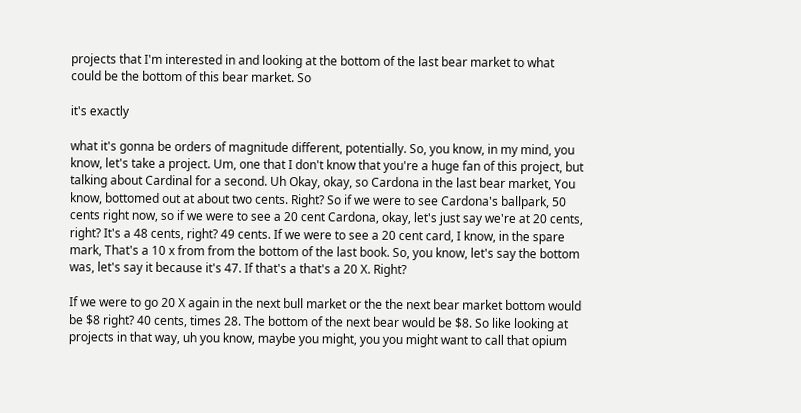projects that I'm interested in and looking at the bottom of the last bear market to what could be the bottom of this bear market. So

it's exactly

what it's gonna be orders of magnitude different, potentially. So, you know, in my mind, you know, let's take a project. Um, one that I don't know that you're a huge fan of this project, but talking about Cardinal for a second. Uh Okay, okay, so Cardona in the last bear market, You know, bottomed out at about two cents. Right? So if we were to see Cardona's ballpark, 50 cents right now, so if we were to see a 20 cent Cardona, okay, let's just say we're at 20 cents, right? It's a 48 cents, right? 49 cents. If we were to see a 20 cent card, I know, in the spare mark, That's a 10 x from from the bottom of the last book. So, you know, let's say the bottom was, let's say it because it's 47. If that's a that's a 20 X. Right?

If we were to go 20 X again in the next bull market or the the next bear market bottom would be $8 right? 40 cents, times 28. The bottom of the next bear would be $8. So like looking at projects in that way, uh you know, maybe you might, you you might want to call that opium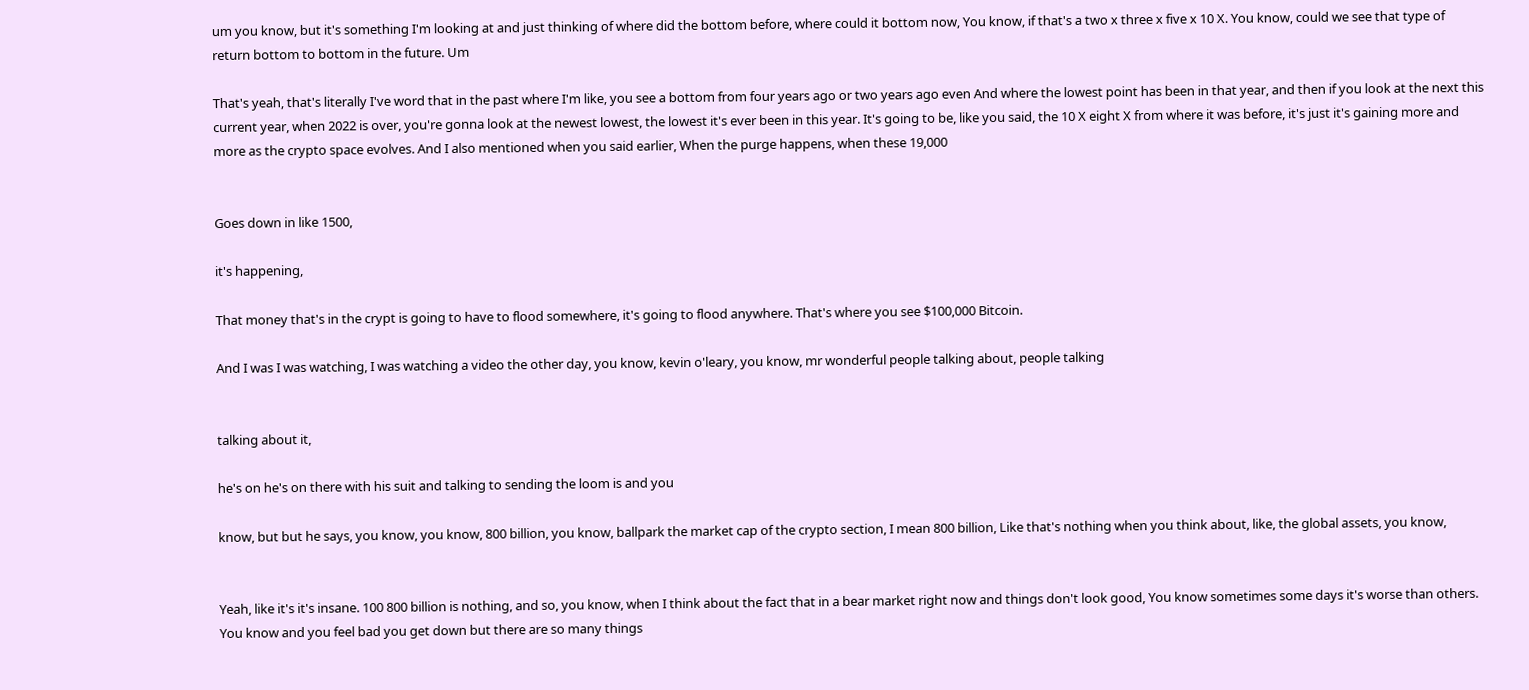um you know, but it's something I'm looking at and just thinking of where did the bottom before, where could it bottom now, You know, if that's a two x three x five x 10 X. You know, could we see that type of return bottom to bottom in the future. Um

That's yeah, that's literally I've word that in the past where I'm like, you see a bottom from four years ago or two years ago even And where the lowest point has been in that year, and then if you look at the next this current year, when 2022 is over, you're gonna look at the newest lowest, the lowest it's ever been in this year. It's going to be, like you said, the 10 X eight X from where it was before, it's just it's gaining more and more as the crypto space evolves. And I also mentioned when you said earlier, When the purge happens, when these 19,000


Goes down in like 1500,

it's happening,

That money that's in the crypt is going to have to flood somewhere, it's going to flood anywhere. That's where you see $100,000 Bitcoin.

And I was I was watching, I was watching a video the other day, you know, kevin o'leary, you know, mr wonderful people talking about, people talking


talking about it,

he's on he's on there with his suit and talking to sending the loom is and you

know, but but he says, you know, you know, 800 billion, you know, ballpark the market cap of the crypto section, I mean 800 billion, Like that's nothing when you think about, like, the global assets, you know,


Yeah, like it's it's insane. 100 800 billion is nothing, and so, you know, when I think about the fact that in a bear market right now and things don't look good, You know sometimes some days it's worse than others. You know and you feel bad you get down but there are so many things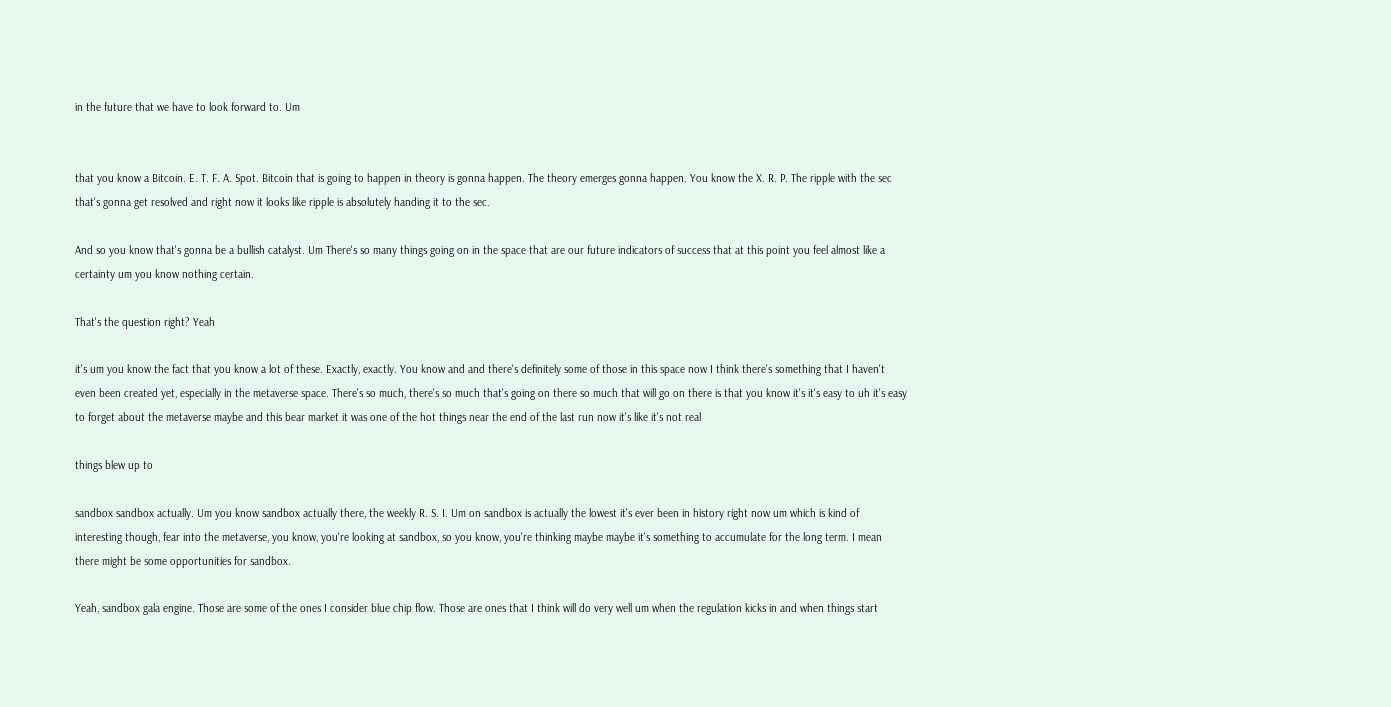in the future that we have to look forward to. Um


that you know a Bitcoin. E. T. F. A. Spot. Bitcoin that is going to happen in theory is gonna happen. The theory emerges gonna happen. You know the X. R. P. The ripple with the sec that's gonna get resolved and right now it looks like ripple is absolutely handing it to the sec.

And so you know that's gonna be a bullish catalyst. Um There's so many things going on in the space that are our future indicators of success that at this point you feel almost like a certainty um you know nothing certain.

That's the question right? Yeah

it's um you know the fact that you know a lot of these. Exactly, exactly. You know and and there's definitely some of those in this space now I think there's something that I haven't even been created yet, especially in the metaverse space. There's so much, there's so much that's going on there so much that will go on there is that you know it's it's easy to uh it's easy to forget about the metaverse maybe and this bear market it was one of the hot things near the end of the last run now it's like it's not real

things blew up to

sandbox sandbox actually. Um you know sandbox actually there, the weekly R. S. I. Um on sandbox is actually the lowest it's ever been in history right now um which is kind of interesting though, fear into the metaverse, you know, you're looking at sandbox, so you know, you're thinking maybe maybe it's something to accumulate for the long term. I mean there might be some opportunities for sandbox.

Yeah, sandbox gala engine. Those are some of the ones I consider blue chip flow. Those are ones that I think will do very well um when the regulation kicks in and when things start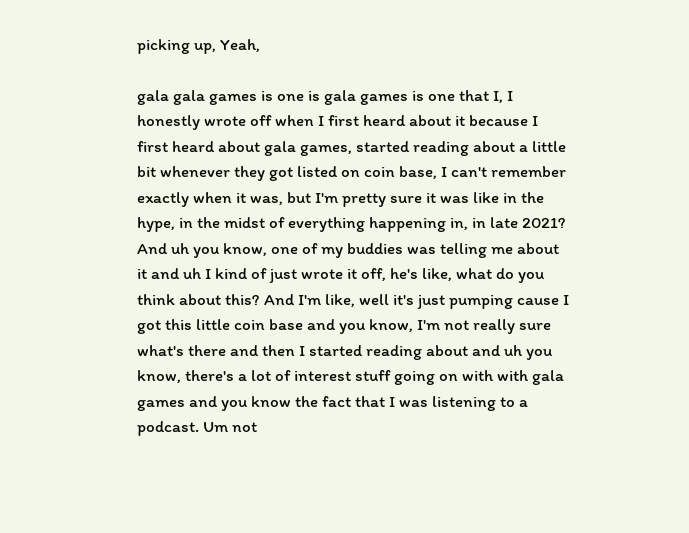picking up, Yeah,

gala gala games is one is gala games is one that I, I honestly wrote off when I first heard about it because I first heard about gala games, started reading about a little bit whenever they got listed on coin base, I can't remember exactly when it was, but I'm pretty sure it was like in the hype, in the midst of everything happening in, in late 2021? And uh you know, one of my buddies was telling me about it and uh I kind of just wrote it off, he's like, what do you think about this? And I'm like, well it's just pumping cause I got this little coin base and you know, I'm not really sure what's there and then I started reading about and uh you know, there's a lot of interest stuff going on with with gala games and you know the fact that I was listening to a podcast. Um not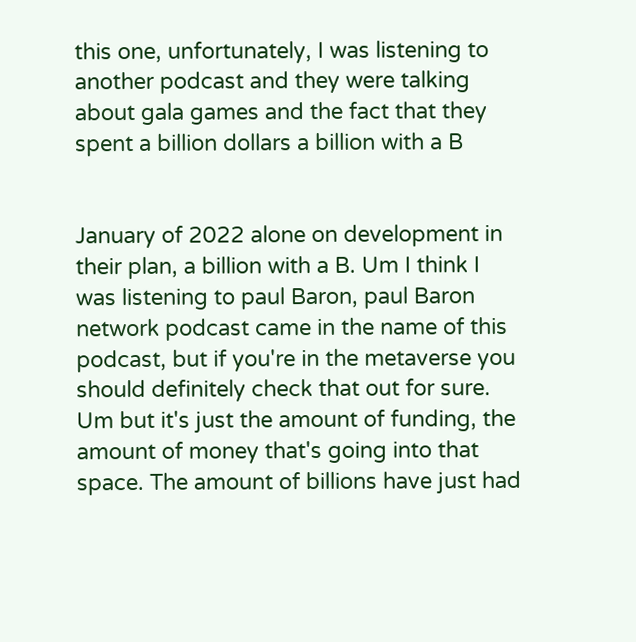this one, unfortunately, I was listening to another podcast and they were talking about gala games and the fact that they spent a billion dollars a billion with a B


January of 2022 alone on development in their plan, a billion with a B. Um I think I was listening to paul Baron, paul Baron network podcast came in the name of this podcast, but if you're in the metaverse you should definitely check that out for sure. Um but it's just the amount of funding, the amount of money that's going into that space. The amount of billions have just had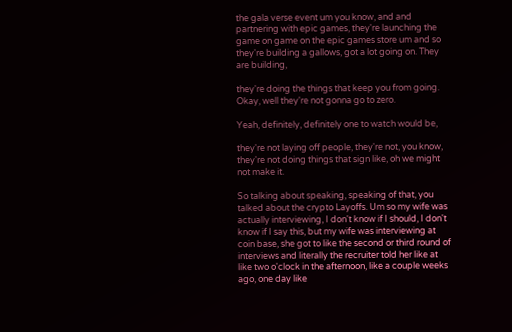the gala verse event um you know, and and partnering with epic games, they're launching the game on game on the epic games store um and so they're building a gallows, got a lot going on. They are building,

they're doing the things that keep you from going. Okay, well they're not gonna go to zero.

Yeah, definitely, definitely one to watch would be,

they're not laying off people, they're not, you know, they're not doing things that sign like, oh we might not make it.

So talking about speaking, speaking of that, you talked about the crypto Layoffs. Um so my wife was actually interviewing, I don't know if I should, I don't know if I say this, but my wife was interviewing at coin base, she got to like the second or third round of interviews and literally the recruiter told her like at like two o'clock in the afternoon, like a couple weeks ago, one day like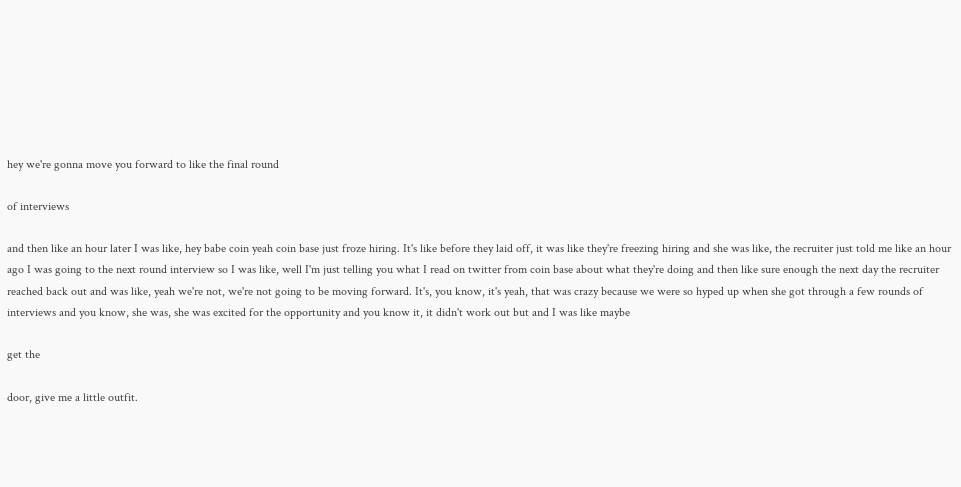hey we're gonna move you forward to like the final round

of interviews

and then like an hour later I was like, hey babe coin yeah coin base just froze hiring. It's like before they laid off, it was like they're freezing hiring and she was like, the recruiter just told me like an hour ago I was going to the next round interview so I was like, well I'm just telling you what I read on twitter from coin base about what they're doing and then like sure enough the next day the recruiter reached back out and was like, yeah we're not, we're not going to be moving forward. It's, you know, it's yeah, that was crazy because we were so hyped up when she got through a few rounds of interviews and you know, she was, she was excited for the opportunity and you know it, it didn't work out but and I was like maybe

get the

door, give me a little outfit.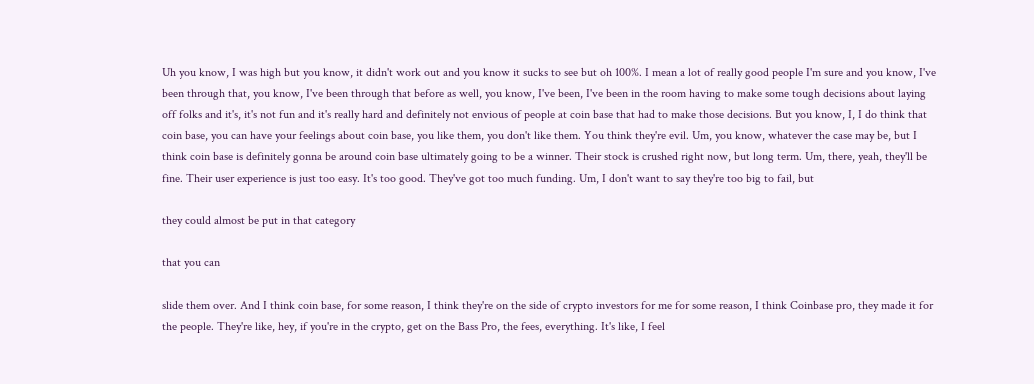Uh you know, I was high but you know, it didn't work out and you know it sucks to see but oh 100%. I mean a lot of really good people I'm sure and you know, I've been through that, you know, I've been through that before as well, you know, I've been, I've been in the room having to make some tough decisions about laying off folks and it's, it's not fun and it's really hard and definitely not envious of people at coin base that had to make those decisions. But you know, I, I do think that coin base, you can have your feelings about coin base, you like them, you don't like them. You think they're evil. Um, you know, whatever the case may be, but I think coin base is definitely gonna be around coin base ultimately going to be a winner. Their stock is crushed right now, but long term. Um, there, yeah, they'll be fine. Their user experience is just too easy. It's too good. They've got too much funding. Um, I don't want to say they're too big to fail, but

they could almost be put in that category

that you can

slide them over. And I think coin base, for some reason, I think they're on the side of crypto investors for me for some reason, I think Coinbase pro, they made it for the people. They're like, hey, if you're in the crypto, get on the Bass Pro, the fees, everything. It's like, I feel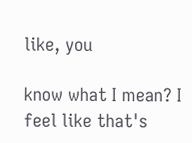like, you

know what I mean? I feel like that's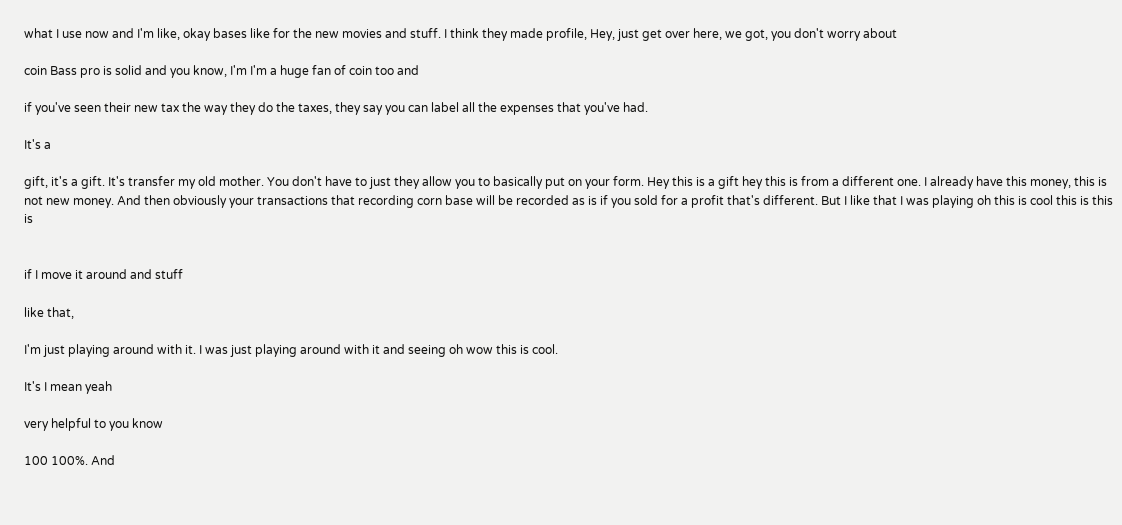what I use now and I'm like, okay bases like for the new movies and stuff. I think they made profile, Hey, just get over here, we got, you don't worry about

coin Bass pro is solid and you know, I'm I'm a huge fan of coin too and

if you've seen their new tax the way they do the taxes, they say you can label all the expenses that you've had.

It's a

gift, it's a gift. It's transfer my old mother. You don't have to just they allow you to basically put on your form. Hey this is a gift hey this is from a different one. I already have this money, this is not new money. And then obviously your transactions that recording corn base will be recorded as is if you sold for a profit that's different. But I like that I was playing oh this is cool this is this is


if I move it around and stuff

like that,

I'm just playing around with it. I was just playing around with it and seeing oh wow this is cool.

It's I mean yeah

very helpful to you know

100 100%. And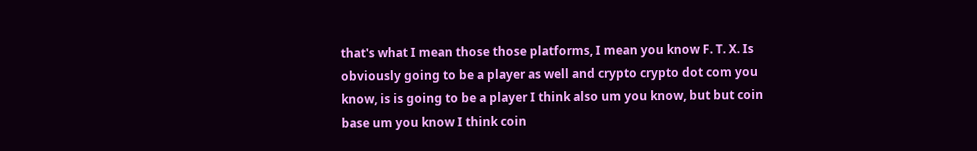that's what I mean those those platforms, I mean you know F. T. X. Is obviously going to be a player as well and crypto crypto dot com you know, is is going to be a player I think also um you know, but but coin base um you know I think coin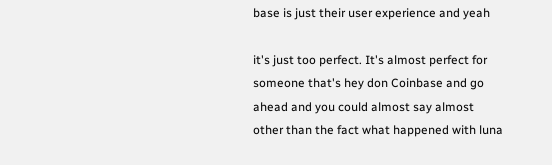base is just their user experience and yeah

it's just too perfect. It's almost perfect for someone that's hey don Coinbase and go ahead and you could almost say almost other than the fact what happened with luna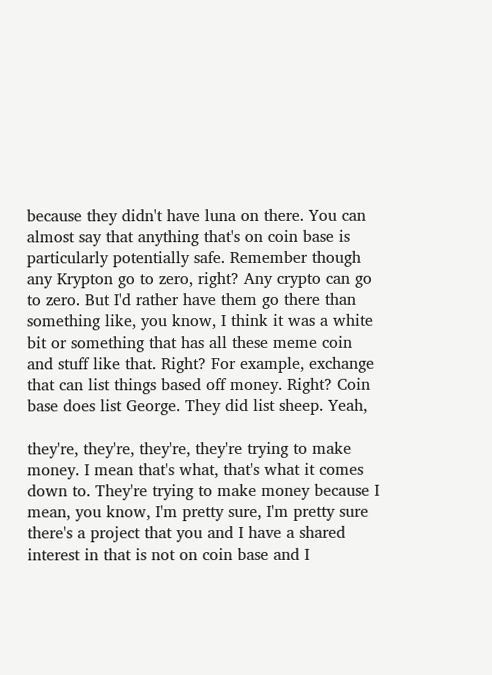because they didn't have luna on there. You can almost say that anything that's on coin base is particularly potentially safe. Remember though any Krypton go to zero, right? Any crypto can go to zero. But I'd rather have them go there than something like, you know, I think it was a white bit or something that has all these meme coin and stuff like that. Right? For example, exchange that can list things based off money. Right? Coin base does list George. They did list sheep. Yeah,

they're, they're, they're, they're trying to make money. I mean that's what, that's what it comes down to. They're trying to make money because I mean, you know, I'm pretty sure, I'm pretty sure there's a project that you and I have a shared interest in that is not on coin base and I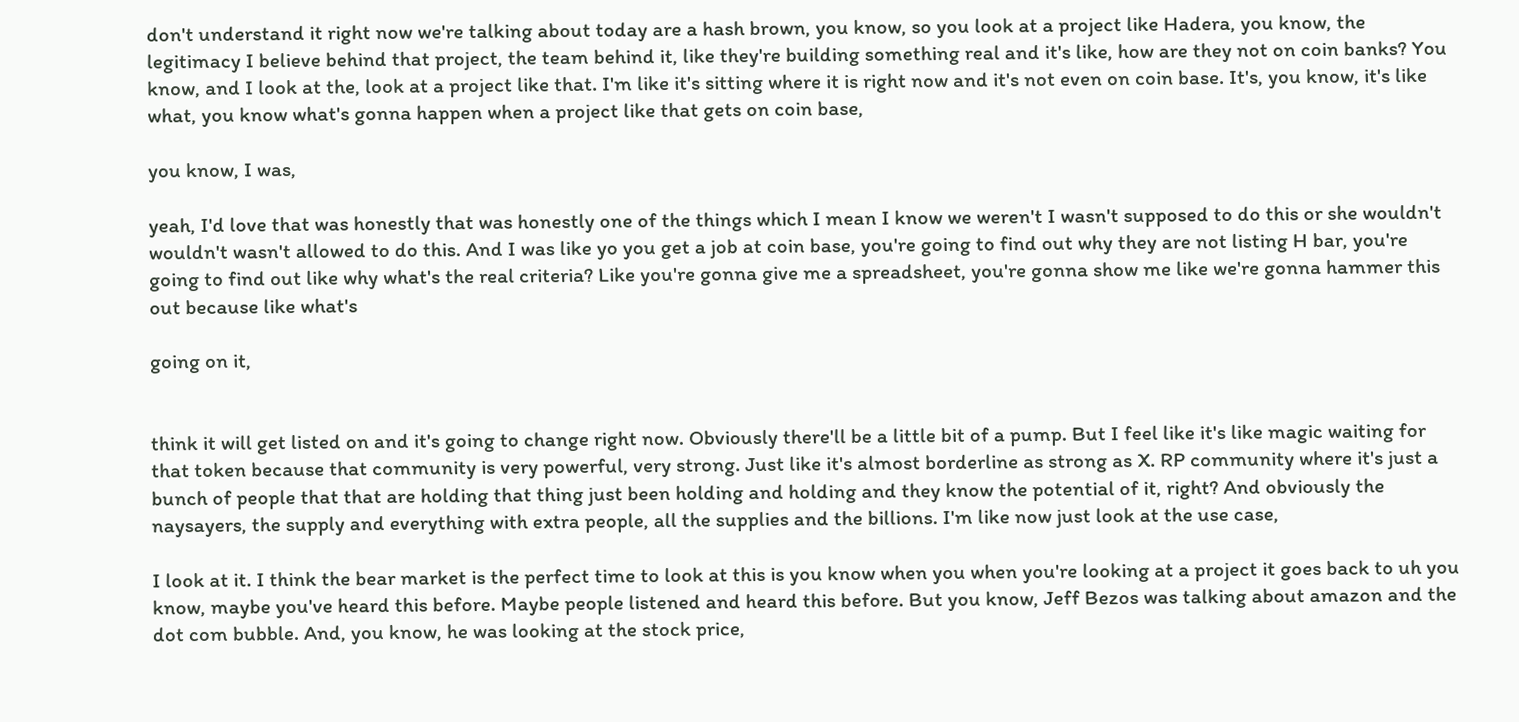don't understand it right now we're talking about today are a hash brown, you know, so you look at a project like Hadera, you know, the legitimacy I believe behind that project, the team behind it, like they're building something real and it's like, how are they not on coin banks? You know, and I look at the, look at a project like that. I'm like it's sitting where it is right now and it's not even on coin base. It's, you know, it's like what, you know what's gonna happen when a project like that gets on coin base,

you know, I was,

yeah, I'd love that was honestly that was honestly one of the things which I mean I know we weren't I wasn't supposed to do this or she wouldn't wouldn't wasn't allowed to do this. And I was like yo you get a job at coin base, you're going to find out why they are not listing H bar, you're going to find out like why what's the real criteria? Like you're gonna give me a spreadsheet, you're gonna show me like we're gonna hammer this out because like what's

going on it,


think it will get listed on and it's going to change right now. Obviously there'll be a little bit of a pump. But I feel like it's like magic waiting for that token because that community is very powerful, very strong. Just like it's almost borderline as strong as X. RP community where it's just a bunch of people that that are holding that thing just been holding and holding and they know the potential of it, right? And obviously the naysayers, the supply and everything with extra people, all the supplies and the billions. I'm like now just look at the use case,

I look at it. I think the bear market is the perfect time to look at this is you know when you when you're looking at a project it goes back to uh you know, maybe you've heard this before. Maybe people listened and heard this before. But you know, Jeff Bezos was talking about amazon and the dot com bubble. And, you know, he was looking at the stock price,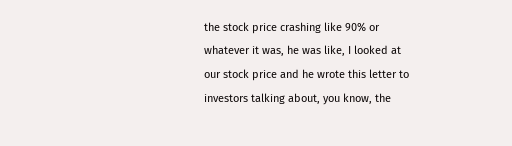the stock price crashing like 90% or whatever it was, he was like, I looked at our stock price and he wrote this letter to investors talking about, you know, the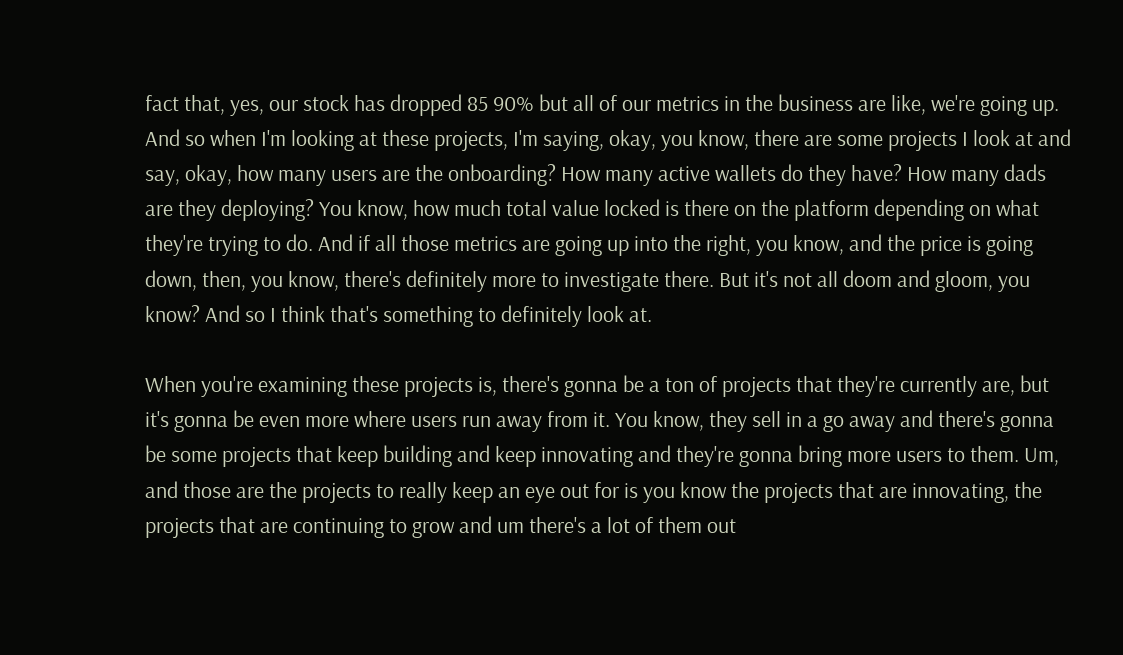fact that, yes, our stock has dropped 85 90% but all of our metrics in the business are like, we're going up. And so when I'm looking at these projects, I'm saying, okay, you know, there are some projects I look at and say, okay, how many users are the onboarding? How many active wallets do they have? How many dads are they deploying? You know, how much total value locked is there on the platform depending on what they're trying to do. And if all those metrics are going up into the right, you know, and the price is going down, then, you know, there's definitely more to investigate there. But it's not all doom and gloom, you know? And so I think that's something to definitely look at.

When you're examining these projects is, there's gonna be a ton of projects that they're currently are, but it's gonna be even more where users run away from it. You know, they sell in a go away and there's gonna be some projects that keep building and keep innovating and they're gonna bring more users to them. Um, and those are the projects to really keep an eye out for is you know the projects that are innovating, the projects that are continuing to grow and um there's a lot of them out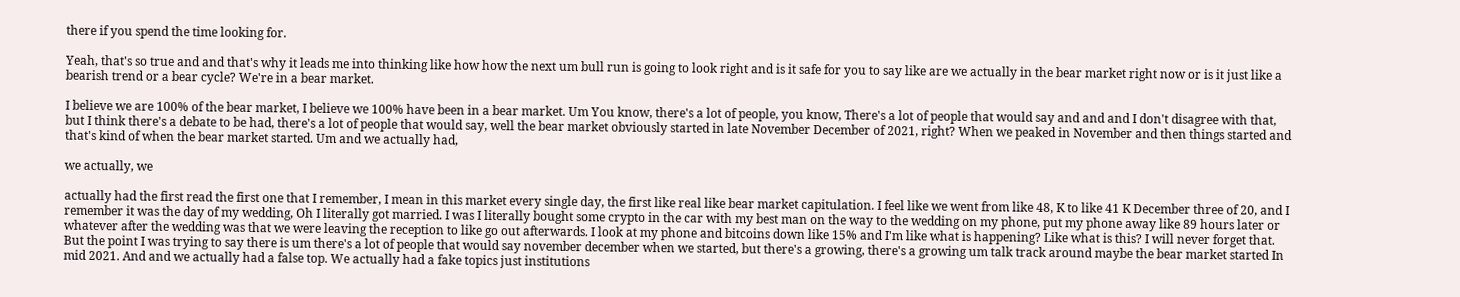there if you spend the time looking for.

Yeah, that's so true and and that's why it leads me into thinking like how how the next um bull run is going to look right and is it safe for you to say like are we actually in the bear market right now or is it just like a bearish trend or a bear cycle? We're in a bear market.

I believe we are 100% of the bear market, I believe we 100% have been in a bear market. Um You know, there's a lot of people, you know, There's a lot of people that would say and and and I don't disagree with that, but I think there's a debate to be had, there's a lot of people that would say, well the bear market obviously started in late November December of 2021, right? When we peaked in November and then things started and that's kind of when the bear market started. Um and we actually had,

we actually, we

actually had the first read the first one that I remember, I mean in this market every single day, the first like real like bear market capitulation. I feel like we went from like 48, K to like 41 K December three of 20, and I remember it was the day of my wedding, Oh I literally got married. I was I literally bought some crypto in the car with my best man on the way to the wedding on my phone, put my phone away like 89 hours later or whatever after the wedding was that we were leaving the reception to like go out afterwards. I look at my phone and bitcoins down like 15% and I'm like what is happening? Like what is this? I will never forget that. But the point I was trying to say there is um there's a lot of people that would say november december when we started, but there's a growing, there's a growing um talk track around maybe the bear market started In mid 2021. And and we actually had a false top. We actually had a fake topics just institutions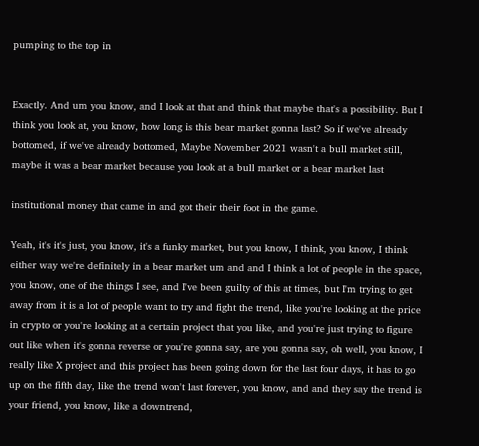pumping to the top in


Exactly. And um you know, and I look at that and think that maybe that's a possibility. But I think you look at, you know, how long is this bear market gonna last? So if we've already bottomed, if we've already bottomed, Maybe November 2021 wasn't a bull market still, maybe it was a bear market because you look at a bull market or a bear market last

institutional money that came in and got their their foot in the game.

Yeah, it's it's just, you know, it's a funky market, but you know, I think, you know, I think either way we're definitely in a bear market um and and I think a lot of people in the space, you know, one of the things I see, and I've been guilty of this at times, but I'm trying to get away from it is a lot of people want to try and fight the trend, like you're looking at the price in crypto or you're looking at a certain project that you like, and you're just trying to figure out like when it's gonna reverse or you're gonna say, are you gonna say, oh well, you know, I really like X project and this project has been going down for the last four days, it has to go up on the fifth day, like the trend won't last forever, you know, and and they say the trend is your friend, you know, like a downtrend,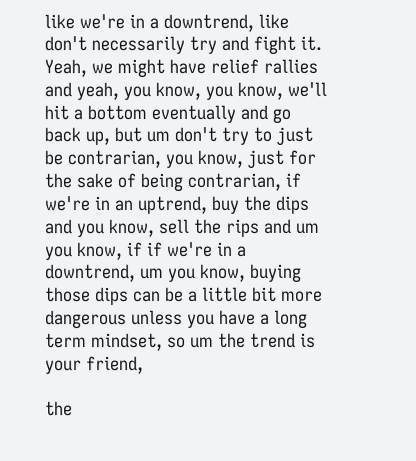like we're in a downtrend, like don't necessarily try and fight it. Yeah, we might have relief rallies and yeah, you know, you know, we'll hit a bottom eventually and go back up, but um don't try to just be contrarian, you know, just for the sake of being contrarian, if we're in an uptrend, buy the dips and you know, sell the rips and um you know, if if we're in a downtrend, um you know, buying those dips can be a little bit more dangerous unless you have a long term mindset, so um the trend is your friend,

the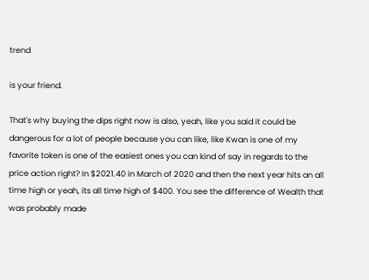trend

is your friend.

That's why buying the dips right now is also, yeah, like you said it could be dangerous for a lot of people because you can like, like Kwan is one of my favorite token is one of the easiest ones you can kind of say in regards to the price action right? In $2021.40 in March of 2020 and then the next year hits an all time high or yeah, its all time high of $400. You see the difference of Wealth that was probably made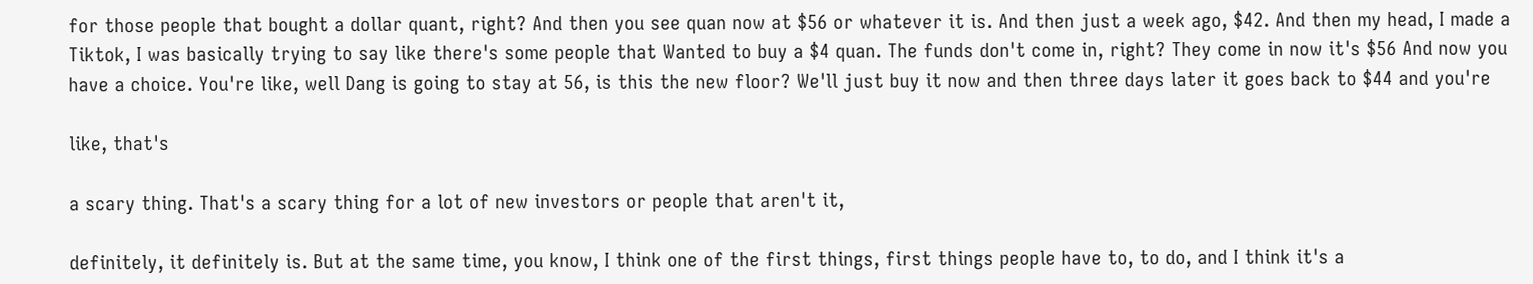for those people that bought a dollar quant, right? And then you see quan now at $56 or whatever it is. And then just a week ago, $42. And then my head, I made a Tiktok, I was basically trying to say like there's some people that Wanted to buy a $4 quan. The funds don't come in, right? They come in now it's $56 And now you have a choice. You're like, well Dang is going to stay at 56, is this the new floor? We'll just buy it now and then three days later it goes back to $44 and you're

like, that's

a scary thing. That's a scary thing for a lot of new investors or people that aren't it,

definitely, it definitely is. But at the same time, you know, I think one of the first things, first things people have to, to do, and I think it's a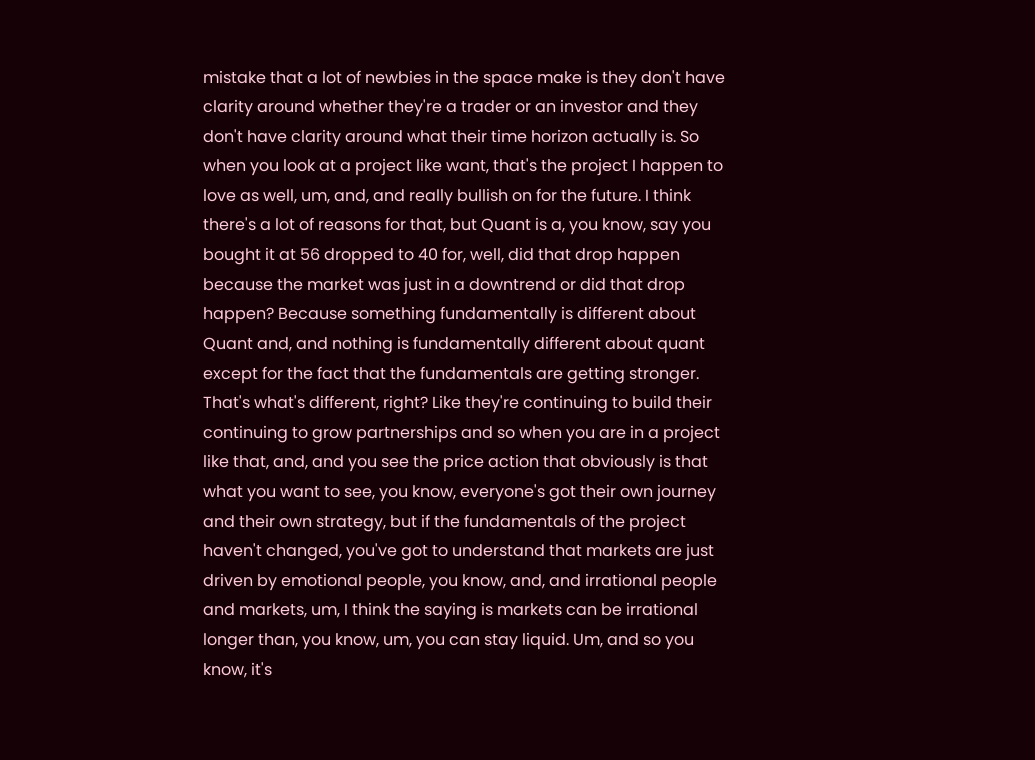mistake that a lot of newbies in the space make is they don't have clarity around whether they're a trader or an investor and they don't have clarity around what their time horizon actually is. So when you look at a project like want, that's the project I happen to love as well, um, and, and really bullish on for the future. I think there's a lot of reasons for that, but Quant is a, you know, say you bought it at 56 dropped to 40 for, well, did that drop happen because the market was just in a downtrend or did that drop happen? Because something fundamentally is different about Quant and, and nothing is fundamentally different about quant except for the fact that the fundamentals are getting stronger. That's what's different, right? Like they're continuing to build their continuing to grow partnerships and so when you are in a project like that, and, and you see the price action that obviously is that what you want to see, you know, everyone's got their own journey and their own strategy, but if the fundamentals of the project haven't changed, you've got to understand that markets are just driven by emotional people, you know, and, and irrational people and markets, um, I think the saying is markets can be irrational longer than, you know, um, you can stay liquid. Um, and so you know, it's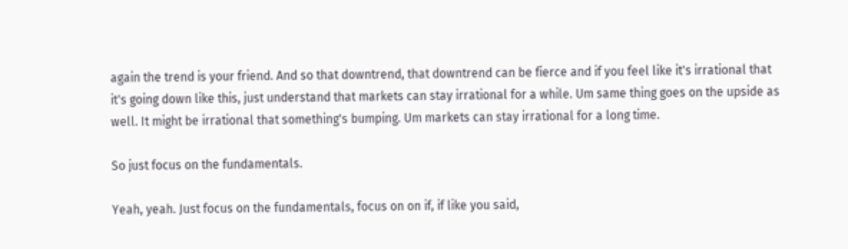again the trend is your friend. And so that downtrend, that downtrend can be fierce and if you feel like it's irrational that it's going down like this, just understand that markets can stay irrational for a while. Um same thing goes on the upside as well. It might be irrational that something's bumping. Um markets can stay irrational for a long time.

So just focus on the fundamentals.

Yeah, yeah. Just focus on the fundamentals, focus on on if, if like you said,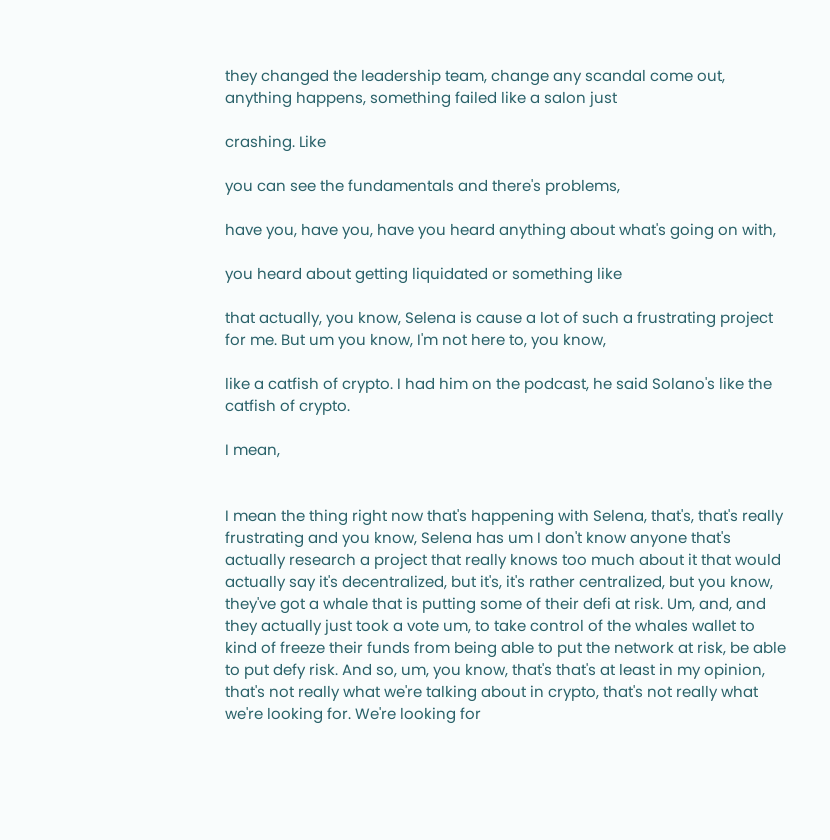they changed the leadership team, change any scandal come out, anything happens, something failed like a salon just

crashing. Like

you can see the fundamentals and there's problems,

have you, have you, have you heard anything about what's going on with,

you heard about getting liquidated or something like

that actually, you know, Selena is cause a lot of such a frustrating project for me. But um you know, I'm not here to, you know,

like a catfish of crypto. I had him on the podcast, he said Solano's like the catfish of crypto.

I mean,


I mean the thing right now that's happening with Selena, that's, that's really frustrating and you know, Selena has um I don't know anyone that's actually research a project that really knows too much about it that would actually say it's decentralized, but it's, it's rather centralized, but you know, they've got a whale that is putting some of their defi at risk. Um, and, and they actually just took a vote um, to take control of the whales wallet to kind of freeze their funds from being able to put the network at risk, be able to put defy risk. And so, um, you know, that's that's at least in my opinion, that's not really what we're talking about in crypto, that's not really what we're looking for. We're looking for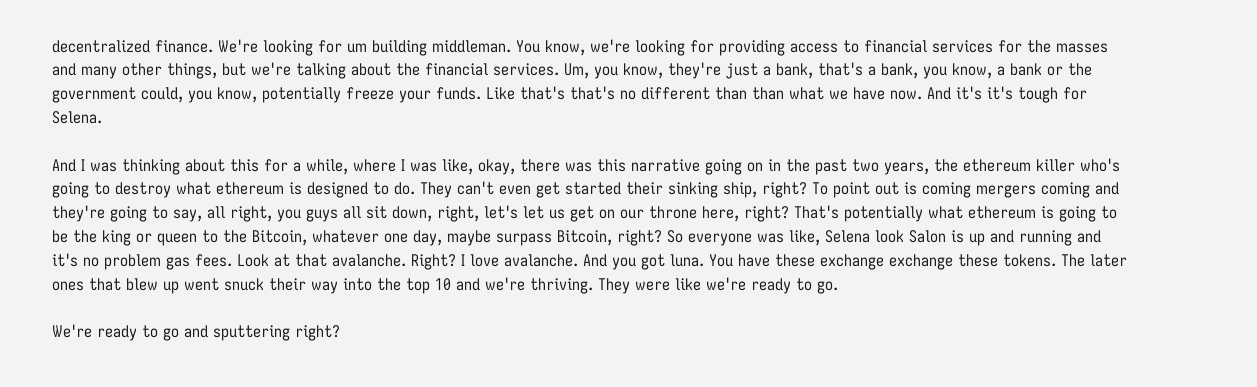decentralized finance. We're looking for um building middleman. You know, we're looking for providing access to financial services for the masses and many other things, but we're talking about the financial services. Um, you know, they're just a bank, that's a bank, you know, a bank or the government could, you know, potentially freeze your funds. Like that's that's no different than than what we have now. And it's it's tough for Selena.

And I was thinking about this for a while, where I was like, okay, there was this narrative going on in the past two years, the ethereum killer who's going to destroy what ethereum is designed to do. They can't even get started their sinking ship, right? To point out is coming mergers coming and they're going to say, all right, you guys all sit down, right, let's let us get on our throne here, right? That's potentially what ethereum is going to be the king or queen to the Bitcoin, whatever one day, maybe surpass Bitcoin, right? So everyone was like, Selena look Salon is up and running and it's no problem gas fees. Look at that avalanche. Right? I love avalanche. And you got luna. You have these exchange exchange these tokens. The later ones that blew up went snuck their way into the top 10 and we're thriving. They were like we're ready to go.

We're ready to go and sputtering right?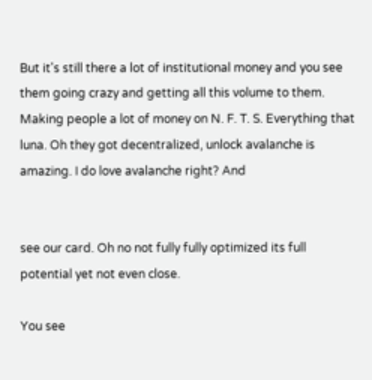But it's still there a lot of institutional money and you see them going crazy and getting all this volume to them. Making people a lot of money on N. F. T. S. Everything that luna. Oh they got decentralized, unlock avalanche is amazing. I do love avalanche right? And


see our card. Oh no not fully fully optimized its full potential yet not even close.

You see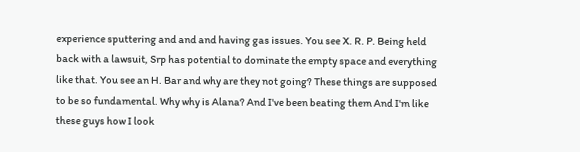experience sputtering and and and having gas issues. You see X. R. P. Being held back with a lawsuit, Srp has potential to dominate the empty space and everything like that. You see an H. Bar and why are they not going? These things are supposed to be so fundamental. Why why is Alana? And I've been beating them And I'm like these guys how I look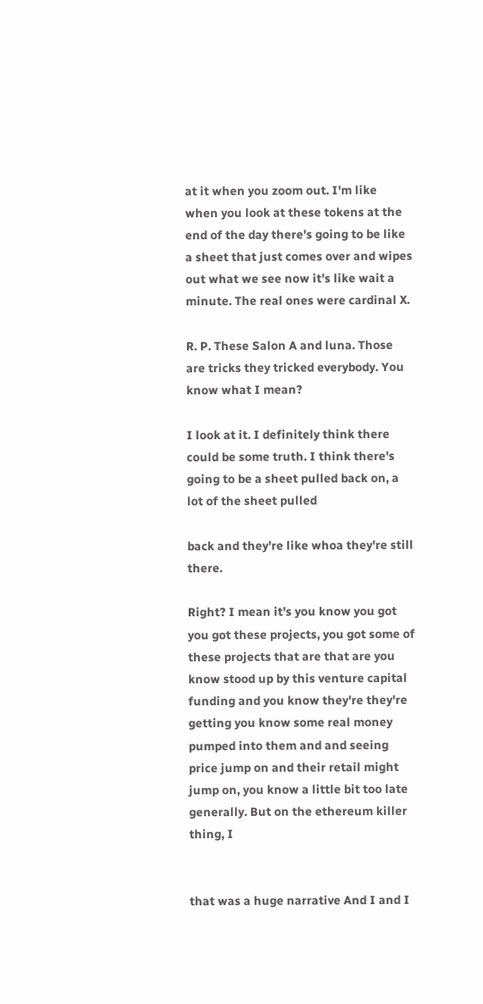at it when you zoom out. I'm like when you look at these tokens at the end of the day there's going to be like a sheet that just comes over and wipes out what we see now it's like wait a minute. The real ones were cardinal X.

R. P. These Salon A and luna. Those are tricks they tricked everybody. You know what I mean?

I look at it. I definitely think there could be some truth. I think there's going to be a sheet pulled back on, a lot of the sheet pulled

back and they're like whoa they're still there.

Right? I mean it's you know you got you got these projects, you got some of these projects that are that are you know stood up by this venture capital funding and you know they're they're getting you know some real money pumped into them and and seeing price jump on and their retail might jump on, you know a little bit too late generally. But on the ethereum killer thing, I


that was a huge narrative And I and I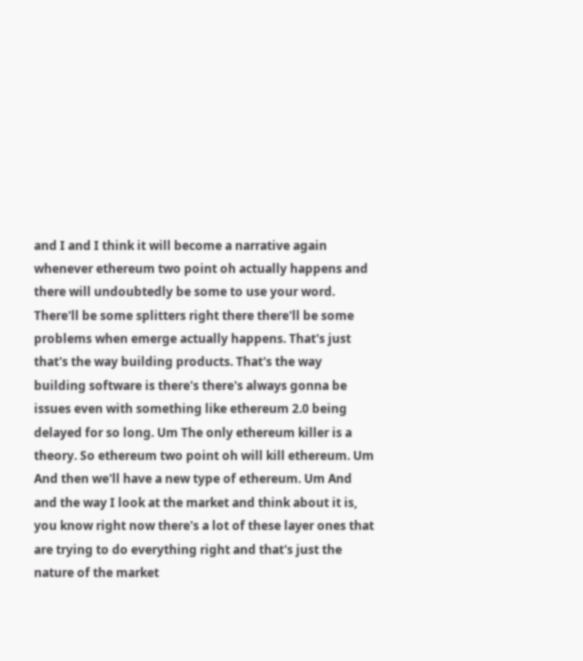and I and I think it will become a narrative again whenever ethereum two point oh actually happens and there will undoubtedly be some to use your word. There'll be some splitters right there there'll be some problems when emerge actually happens. That's just that's the way building products. That's the way building software is there's there's always gonna be issues even with something like ethereum 2.0 being delayed for so long. Um The only ethereum killer is a theory. So ethereum two point oh will kill ethereum. Um And then we'll have a new type of ethereum. Um And and the way I look at the market and think about it is, you know right now there's a lot of these layer ones that are trying to do everything right and that's just the nature of the market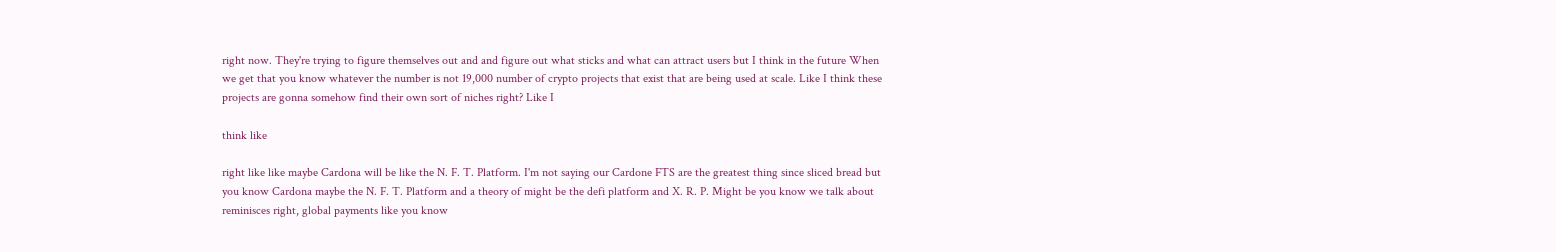right now. They're trying to figure themselves out and and figure out what sticks and what can attract users but I think in the future When we get that you know whatever the number is not 19,000 number of crypto projects that exist that are being used at scale. Like I think these projects are gonna somehow find their own sort of niches right? Like I

think like

right like like maybe Cardona will be like the N. F. T. Platform. I'm not saying our Cardone FTS are the greatest thing since sliced bread but you know Cardona maybe the N. F. T. Platform and a theory of might be the defi platform and X. R. P. Might be you know we talk about reminisces right, global payments like you know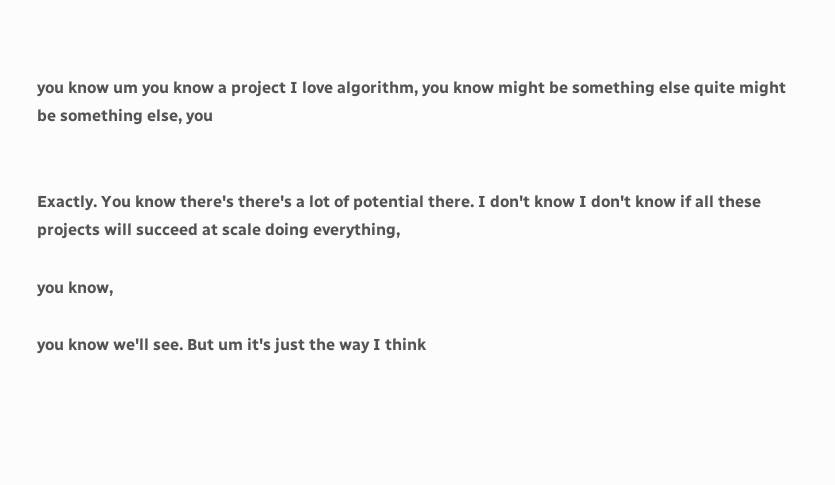you know um you know a project I love algorithm, you know might be something else quite might be something else, you


Exactly. You know there's there's a lot of potential there. I don't know I don't know if all these projects will succeed at scale doing everything,

you know,

you know we'll see. But um it's just the way I think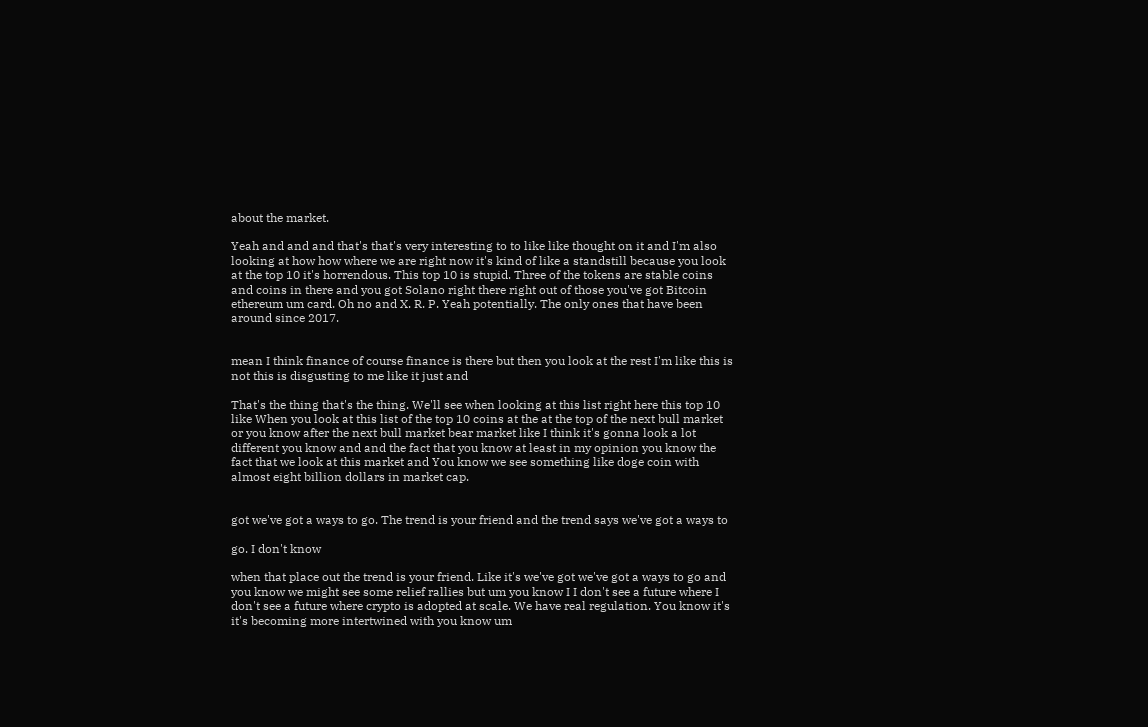about the market.

Yeah and and and that's that's very interesting to to like like thought on it and I'm also looking at how how where we are right now it's kind of like a standstill because you look at the top 10 it's horrendous. This top 10 is stupid. Three of the tokens are stable coins and coins in there and you got Solano right there right out of those you've got Bitcoin ethereum um card. Oh no and X. R. P. Yeah potentially. The only ones that have been around since 2017.


mean I think finance of course finance is there but then you look at the rest I'm like this is not this is disgusting to me like it just and

That's the thing that's the thing. We'll see when looking at this list right here this top 10 like When you look at this list of the top 10 coins at the at the top of the next bull market or you know after the next bull market bear market like I think it's gonna look a lot different you know and and the fact that you know at least in my opinion you know the fact that we look at this market and You know we see something like doge coin with almost eight billion dollars in market cap.


got we've got a ways to go. The trend is your friend and the trend says we've got a ways to

go. I don't know

when that place out the trend is your friend. Like it's we've got we've got a ways to go and you know we might see some relief rallies but um you know I I don't see a future where I don't see a future where crypto is adopted at scale. We have real regulation. You know it's it's becoming more intertwined with you know um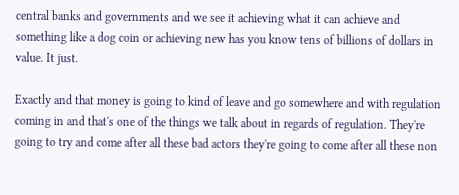central banks and governments and we see it achieving what it can achieve and something like a dog coin or achieving new has you know tens of billions of dollars in value. It just.

Exactly and that money is going to kind of leave and go somewhere and with regulation coming in and that's one of the things we talk about in regards of regulation. They're going to try and come after all these bad actors they're going to come after all these non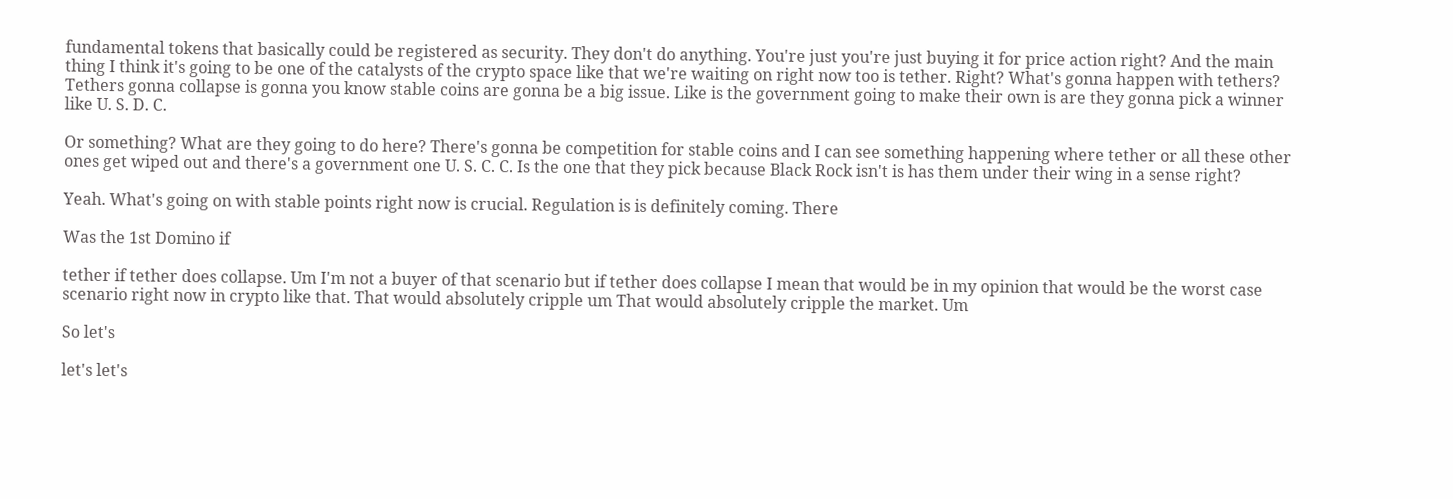fundamental tokens that basically could be registered as security. They don't do anything. You're just you're just buying it for price action right? And the main thing I think it's going to be one of the catalysts of the crypto space like that we're waiting on right now too is tether. Right? What's gonna happen with tethers? Tethers gonna collapse is gonna you know stable coins are gonna be a big issue. Like is the government going to make their own is are they gonna pick a winner like U. S. D. C.

Or something? What are they going to do here? There's gonna be competition for stable coins and I can see something happening where tether or all these other ones get wiped out and there's a government one U. S. C. C. Is the one that they pick because Black Rock isn't is has them under their wing in a sense right?

Yeah. What's going on with stable points right now is crucial. Regulation is is definitely coming. There

Was the 1st Domino if

tether if tether does collapse. Um I'm not a buyer of that scenario but if tether does collapse I mean that would be in my opinion that would be the worst case scenario right now in crypto like that. That would absolutely cripple um That would absolutely cripple the market. Um

So let's

let's let's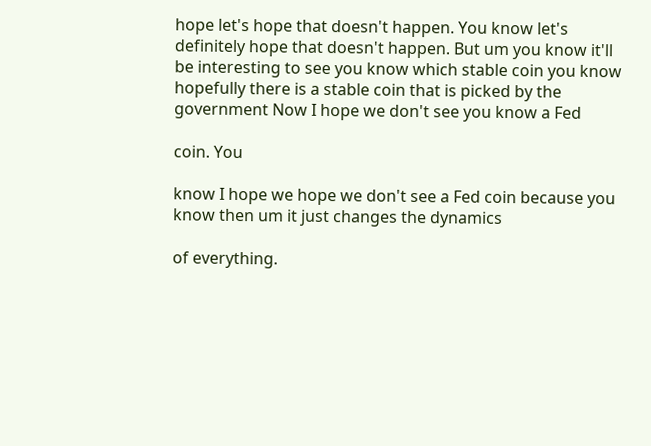hope let's hope that doesn't happen. You know let's definitely hope that doesn't happen. But um you know it'll be interesting to see you know which stable coin you know hopefully there is a stable coin that is picked by the government Now I hope we don't see you know a Fed

coin. You

know I hope we hope we don't see a Fed coin because you know then um it just changes the dynamics

of everything.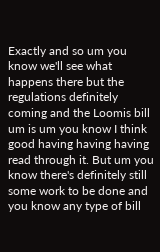Exactly and so um you know we'll see what happens there but the regulations definitely coming and the Loomis bill um is um you know I think good having having having read through it. But um you know there's definitely still some work to be done and you know any type of bill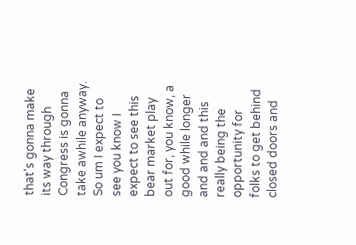that's gonna make its way through Congress is gonna take awhile anyway. So um I expect to see you know I expect to see this bear market play out for, you know, a good while longer and and and this really being the opportunity for folks to get behind closed doors and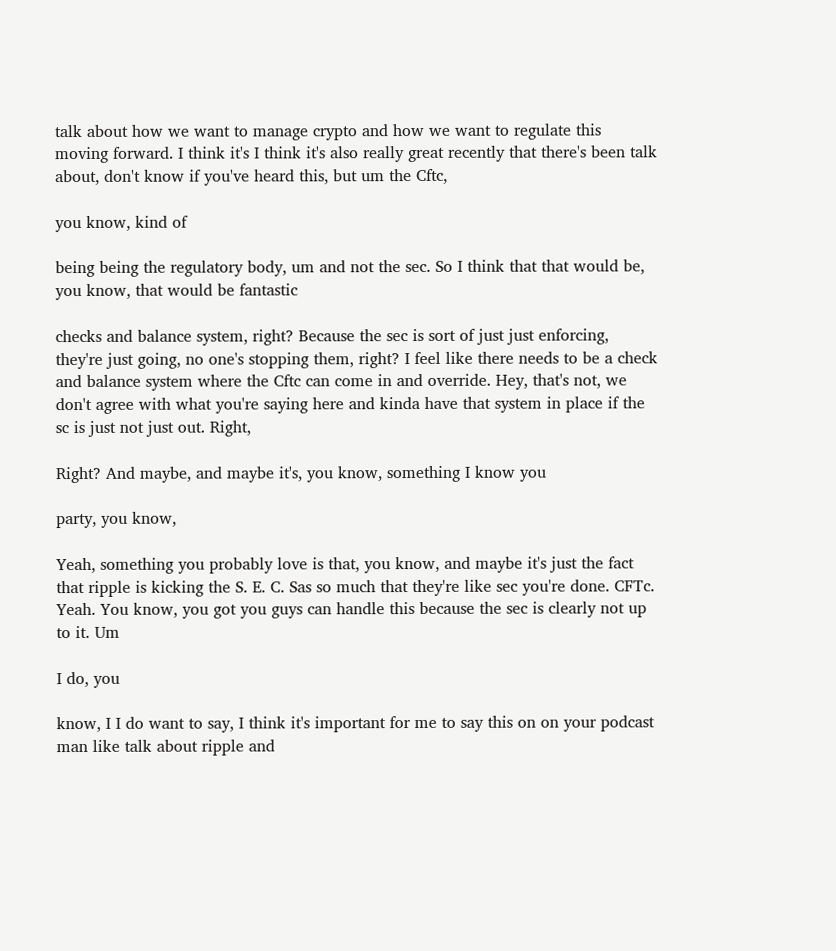talk about how we want to manage crypto and how we want to regulate this moving forward. I think it's I think it's also really great recently that there's been talk about, don't know if you've heard this, but um the Cftc,

you know, kind of

being being the regulatory body, um and not the sec. So I think that that would be, you know, that would be fantastic

checks and balance system, right? Because the sec is sort of just just enforcing, they're just going, no one's stopping them, right? I feel like there needs to be a check and balance system where the Cftc can come in and override. Hey, that's not, we don't agree with what you're saying here and kinda have that system in place if the sc is just not just out. Right,

Right? And maybe, and maybe it's, you know, something I know you

party, you know,

Yeah, something you probably love is that, you know, and maybe it's just the fact that ripple is kicking the S. E. C. Sas so much that they're like sec you're done. CFTc. Yeah. You know, you got you guys can handle this because the sec is clearly not up to it. Um

I do, you

know, I I do want to say, I think it's important for me to say this on on your podcast man like talk about ripple and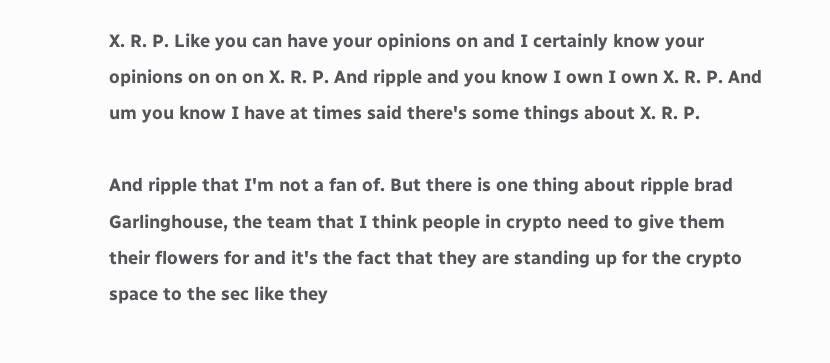X. R. P. Like you can have your opinions on and I certainly know your opinions on on on X. R. P. And ripple and you know I own I own X. R. P. And um you know I have at times said there's some things about X. R. P.

And ripple that I'm not a fan of. But there is one thing about ripple brad Garlinghouse, the team that I think people in crypto need to give them their flowers for and it's the fact that they are standing up for the crypto space to the sec like they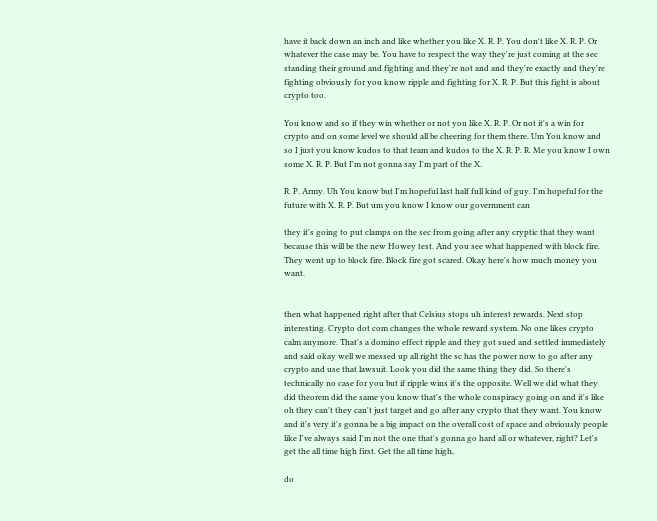have it back down an inch and like whether you like X. R. P. You don't like X. R. P. Or whatever the case may be. You have to respect the way they're just coming at the sec standing their ground and fighting and they're not and and they're exactly and they're fighting obviously for you know ripple and fighting for X. R. P. But this fight is about crypto too.

You know and so if they win whether or not you like X. R. P. Or not it's a win for crypto and on some level we should all be cheering for them there. Um You know and so I just you know kudos to that team and kudos to the X. R. P. R. Me you know I own some X. R. P. But I'm not gonna say I'm part of the X.

R. P. Army. Uh You know but I'm hopeful last half full kind of guy. I'm hopeful for the future with X. R. P. But um you know I know our government can

they it's going to put clamps on the sec from going after any cryptic that they want because this will be the new Howey test. And you see what happened with block fire. They went up to block fire. Block fire got scared. Okay here's how much money you want.


then what happened right after that Celsius stops uh interest rewards. Next stop interesting. Crypto dot com changes the whole reward system. No one likes crypto calm anymore. That's a domino effect ripple and they got sued and settled immediately and said okay well we messed up all right the sc has the power now to go after any crypto and use that lawsuit. Look you did the same thing they did. So there's technically no case for you but if ripple wins it's the opposite. Well we did what they did theorem did the same you know that's the whole conspiracy going on and it's like oh they can't they can't just target and go after any crypto that they want. You know and it's very it's gonna be a big impact on the overall cost of space and obviously people like I've always said I'm not the one that's gonna go hard all or whatever, right? Let's get the all time high first. Get the all time high,

do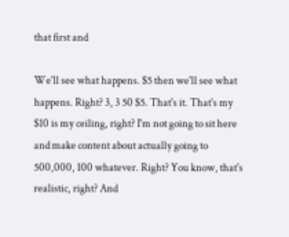that first and

We'll see what happens. $5 then we'll see what happens. Right? 3, 3 50 $5. That's it. That's my $10 is my ceiling, right? I'm not going to sit here and make content about actually going to 500,000, 100 whatever. Right? You know, that's realistic, right? And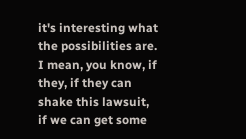it's interesting what the possibilities are. I mean, you know, if they, if they can shake this lawsuit, if we can get some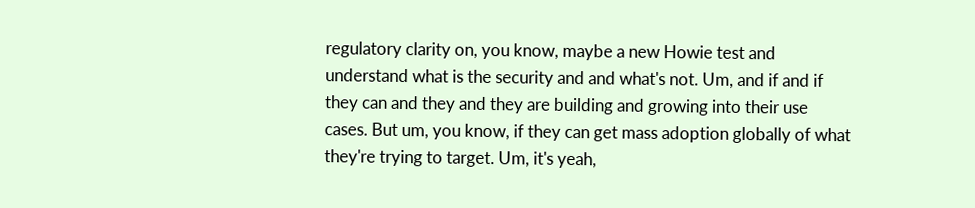regulatory clarity on, you know, maybe a new Howie test and understand what is the security and and what's not. Um, and if and if they can and they and they are building and growing into their use cases. But um, you know, if they can get mass adoption globally of what they're trying to target. Um, it's yeah,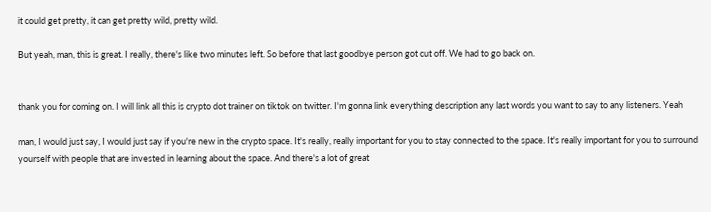it could get pretty, it can get pretty wild, pretty wild.

But yeah, man, this is great. I really, there's like two minutes left. So before that last goodbye person got cut off. We had to go back on.


thank you for coming on. I will link all this is crypto dot trainer on tiktok on twitter. I'm gonna link everything description any last words you want to say to any listeners. Yeah

man, I would just say, I would just say if you're new in the crypto space. It's really, really important for you to stay connected to the space. It's really important for you to surround yourself with people that are invested in learning about the space. And there's a lot of great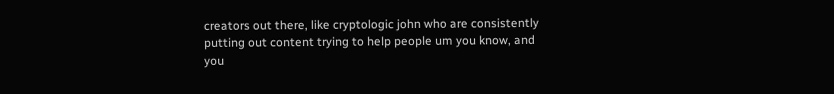creators out there, like cryptologic john who are consistently putting out content trying to help people um you know, and you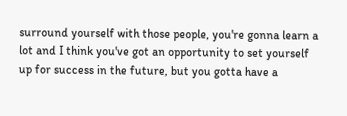surround yourself with those people, you're gonna learn a lot and I think you've got an opportunity to set yourself up for success in the future, but you gotta have a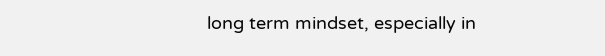long term mindset, especially in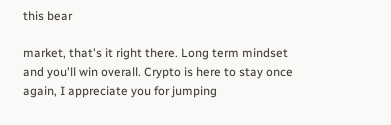this bear

market, that's it right there. Long term mindset and you'll win overall. Crypto is here to stay once again, I appreciate you for jumping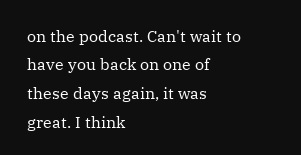on the podcast. Can't wait to have you back on one of these days again, it was great. I think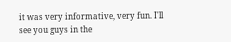it was very informative, very fun. I'll see you guys in the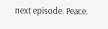next episode. Peace.